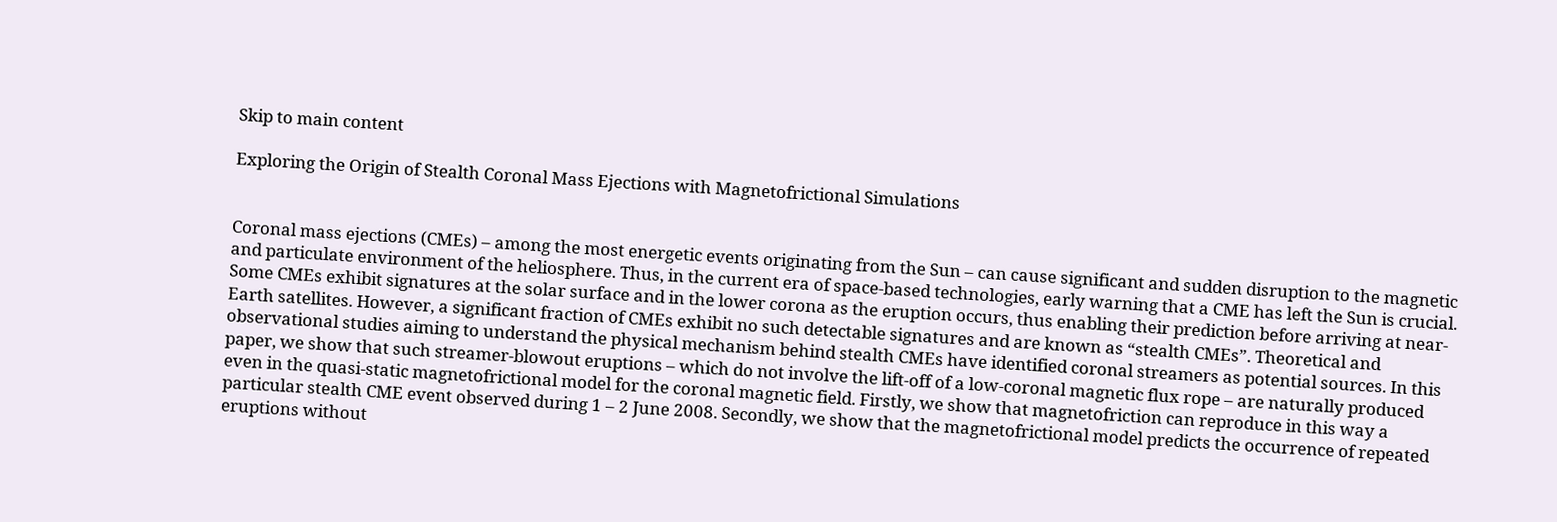Skip to main content

Exploring the Origin of Stealth Coronal Mass Ejections with Magnetofrictional Simulations


Coronal mass ejections (CMEs) – among the most energetic events originating from the Sun – can cause significant and sudden disruption to the magnetic and particulate environment of the heliosphere. Thus, in the current era of space-based technologies, early warning that a CME has left the Sun is crucial. Some CMEs exhibit signatures at the solar surface and in the lower corona as the eruption occurs, thus enabling their prediction before arriving at near-Earth satellites. However, a significant fraction of CMEs exhibit no such detectable signatures and are known as “stealth CMEs”. Theoretical and observational studies aiming to understand the physical mechanism behind stealth CMEs have identified coronal streamers as potential sources. In this paper, we show that such streamer-blowout eruptions – which do not involve the lift-off of a low-coronal magnetic flux rope – are naturally produced even in the quasi-static magnetofrictional model for the coronal magnetic field. Firstly, we show that magnetofriction can reproduce in this way a particular stealth CME event observed during 1 – 2 June 2008. Secondly, we show that the magnetofrictional model predicts the occurrence of repeated eruptions without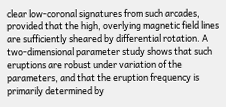clear low-coronal signatures from such arcades, provided that the high, overlying magnetic field lines are sufficiently sheared by differential rotation. A two-dimensional parameter study shows that such eruptions are robust under variation of the parameters, and that the eruption frequency is primarily determined by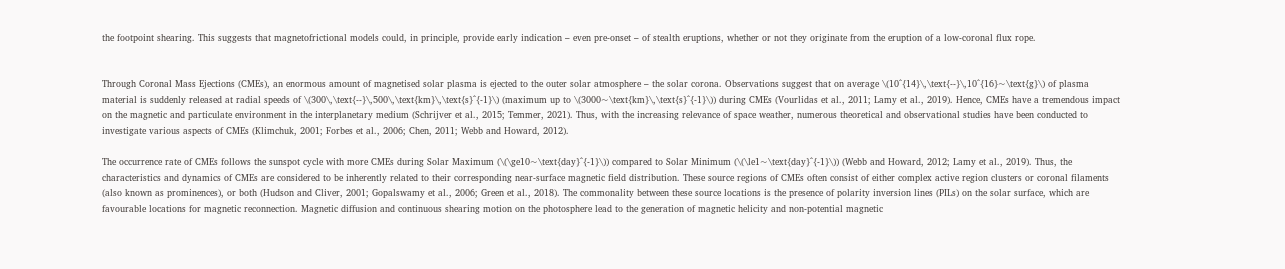the footpoint shearing. This suggests that magnetofrictional models could, in principle, provide early indication – even pre-onset – of stealth eruptions, whether or not they originate from the eruption of a low-coronal flux rope.


Through Coronal Mass Ejections (CMEs), an enormous amount of magnetised solar plasma is ejected to the outer solar atmosphere – the solar corona. Observations suggest that on average \(10^{14}\,\text{--}\,10^{16}~\text{g}\) of plasma material is suddenly released at radial speeds of \(300\,\text{--}\,500\,\text{km}\,\text{s}^{-1}\) (maximum up to \(3000~\text{km}\,\text{s}^{-1}\)) during CMEs (Vourlidas et al., 2011; Lamy et al., 2019). Hence, CMEs have a tremendous impact on the magnetic and particulate environment in the interplanetary medium (Schrijver et al., 2015; Temmer, 2021). Thus, with the increasing relevance of space weather, numerous theoretical and observational studies have been conducted to investigate various aspects of CMEs (Klimchuk, 2001; Forbes et al., 2006; Chen, 2011; Webb and Howard, 2012).

The occurrence rate of CMEs follows the sunspot cycle with more CMEs during Solar Maximum (\(\ge10~\text{day}^{-1}\)) compared to Solar Minimum (\(\le1~\text{day}^{-1}\)) (Webb and Howard, 2012; Lamy et al., 2019). Thus, the characteristics and dynamics of CMEs are considered to be inherently related to their corresponding near-surface magnetic field distribution. These source regions of CMEs often consist of either complex active region clusters or coronal filaments (also known as prominences), or both (Hudson and Cliver, 2001; Gopalswamy et al., 2006; Green et al., 2018). The commonality between these source locations is the presence of polarity inversion lines (PILs) on the solar surface, which are favourable locations for magnetic reconnection. Magnetic diffusion and continuous shearing motion on the photosphere lead to the generation of magnetic helicity and non-potential magnetic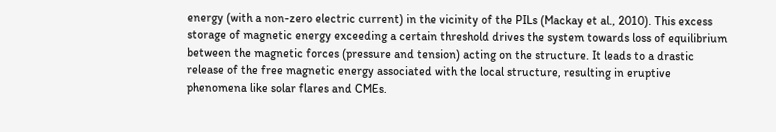energy (with a non-zero electric current) in the vicinity of the PILs (Mackay et al., 2010). This excess storage of magnetic energy exceeding a certain threshold drives the system towards loss of equilibrium between the magnetic forces (pressure and tension) acting on the structure. It leads to a drastic release of the free magnetic energy associated with the local structure, resulting in eruptive phenomena like solar flares and CMEs.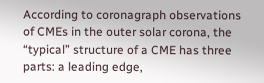According to coronagraph observations of CMEs in the outer solar corona, the “typical” structure of a CME has three parts: a leading edge,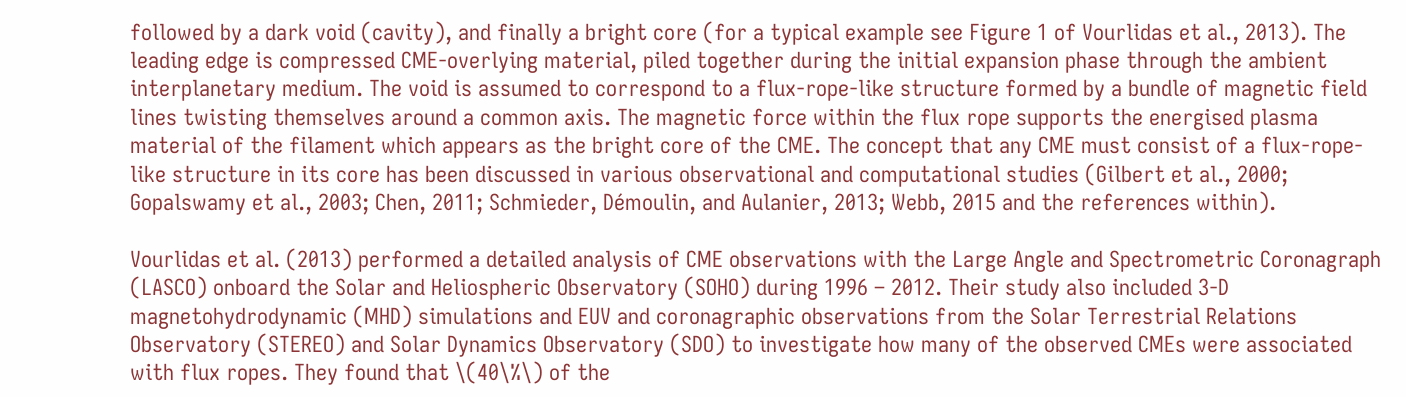followed by a dark void (cavity), and finally a bright core (for a typical example see Figure 1 of Vourlidas et al., 2013). The leading edge is compressed CME-overlying material, piled together during the initial expansion phase through the ambient interplanetary medium. The void is assumed to correspond to a flux-rope-like structure formed by a bundle of magnetic field lines twisting themselves around a common axis. The magnetic force within the flux rope supports the energised plasma material of the filament which appears as the bright core of the CME. The concept that any CME must consist of a flux-rope-like structure in its core has been discussed in various observational and computational studies (Gilbert et al., 2000; Gopalswamy et al., 2003; Chen, 2011; Schmieder, Démoulin, and Aulanier, 2013; Webb, 2015 and the references within).

Vourlidas et al. (2013) performed a detailed analysis of CME observations with the Large Angle and Spectrometric Coronagraph (LASCO) onboard the Solar and Heliospheric Observatory (SOHO) during 1996 – 2012. Their study also included 3-D magnetohydrodynamic (MHD) simulations and EUV and coronagraphic observations from the Solar Terrestrial Relations Observatory (STEREO) and Solar Dynamics Observatory (SDO) to investigate how many of the observed CMEs were associated with flux ropes. They found that \(40\%\) of the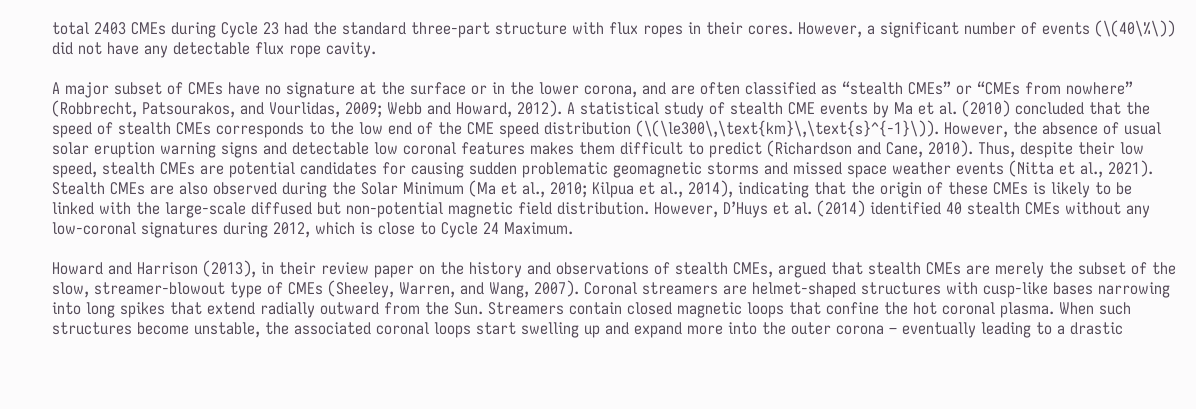total 2403 CMEs during Cycle 23 had the standard three-part structure with flux ropes in their cores. However, a significant number of events (\(40\%\)) did not have any detectable flux rope cavity.

A major subset of CMEs have no signature at the surface or in the lower corona, and are often classified as “stealth CMEs” or “CMEs from nowhere” (Robbrecht, Patsourakos, and Vourlidas, 2009; Webb and Howard, 2012). A statistical study of stealth CME events by Ma et al. (2010) concluded that the speed of stealth CMEs corresponds to the low end of the CME speed distribution (\(\le300\,\text{km}\,\text{s}^{-1}\)). However, the absence of usual solar eruption warning signs and detectable low coronal features makes them difficult to predict (Richardson and Cane, 2010). Thus, despite their low speed, stealth CMEs are potential candidates for causing sudden problematic geomagnetic storms and missed space weather events (Nitta et al., 2021). Stealth CMEs are also observed during the Solar Minimum (Ma et al., 2010; Kilpua et al., 2014), indicating that the origin of these CMEs is likely to be linked with the large-scale diffused but non-potential magnetic field distribution. However, D’Huys et al. (2014) identified 40 stealth CMEs without any low-coronal signatures during 2012, which is close to Cycle 24 Maximum.

Howard and Harrison (2013), in their review paper on the history and observations of stealth CMEs, argued that stealth CMEs are merely the subset of the slow, streamer-blowout type of CMEs (Sheeley, Warren, and Wang, 2007). Coronal streamers are helmet-shaped structures with cusp-like bases narrowing into long spikes that extend radially outward from the Sun. Streamers contain closed magnetic loops that confine the hot coronal plasma. When such structures become unstable, the associated coronal loops start swelling up and expand more into the outer corona – eventually leading to a drastic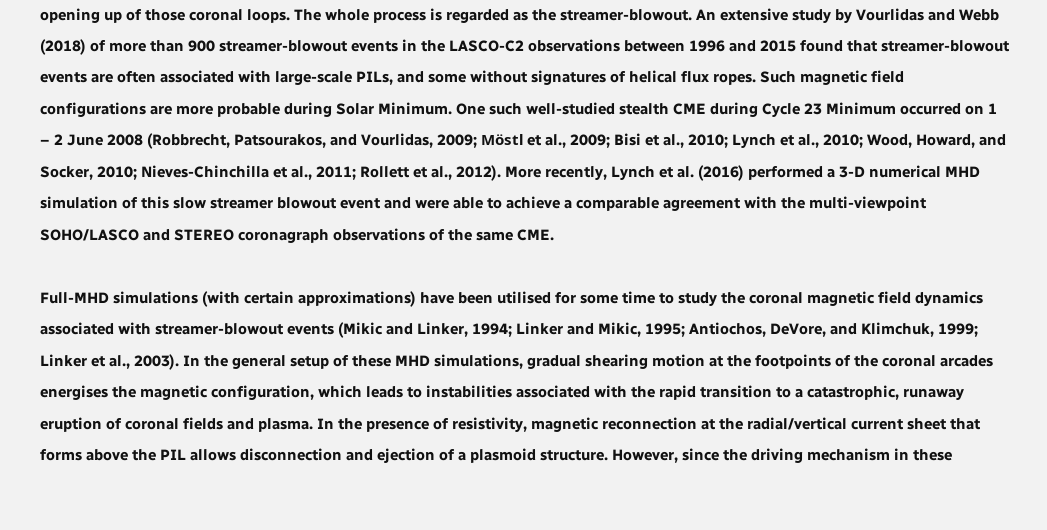opening up of those coronal loops. The whole process is regarded as the streamer-blowout. An extensive study by Vourlidas and Webb (2018) of more than 900 streamer-blowout events in the LASCO-C2 observations between 1996 and 2015 found that streamer-blowout events are often associated with large-scale PILs, and some without signatures of helical flux ropes. Such magnetic field configurations are more probable during Solar Minimum. One such well-studied stealth CME during Cycle 23 Minimum occurred on 1 – 2 June 2008 (Robbrecht, Patsourakos, and Vourlidas, 2009; Möstl et al., 2009; Bisi et al., 2010; Lynch et al., 2010; Wood, Howard, and Socker, 2010; Nieves-Chinchilla et al., 2011; Rollett et al., 2012). More recently, Lynch et al. (2016) performed a 3-D numerical MHD simulation of this slow streamer blowout event and were able to achieve a comparable agreement with the multi-viewpoint SOHO/LASCO and STEREO coronagraph observations of the same CME.

Full-MHD simulations (with certain approximations) have been utilised for some time to study the coronal magnetic field dynamics associated with streamer-blowout events (Mikic and Linker, 1994; Linker and Mikic, 1995; Antiochos, DeVore, and Klimchuk, 1999; Linker et al., 2003). In the general setup of these MHD simulations, gradual shearing motion at the footpoints of the coronal arcades energises the magnetic configuration, which leads to instabilities associated with the rapid transition to a catastrophic, runaway eruption of coronal fields and plasma. In the presence of resistivity, magnetic reconnection at the radial/vertical current sheet that forms above the PIL allows disconnection and ejection of a plasmoid structure. However, since the driving mechanism in these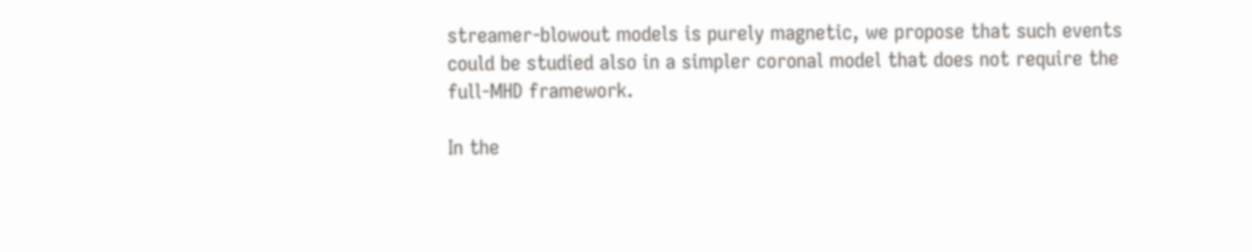streamer-blowout models is purely magnetic, we propose that such events could be studied also in a simpler coronal model that does not require the full-MHD framework.

In the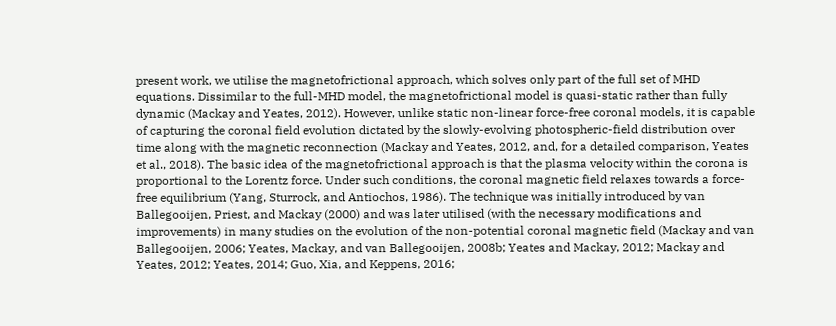present work, we utilise the magnetofrictional approach, which solves only part of the full set of MHD equations. Dissimilar to the full-MHD model, the magnetofrictional model is quasi-static rather than fully dynamic (Mackay and Yeates, 2012). However, unlike static non-linear force-free coronal models, it is capable of capturing the coronal field evolution dictated by the slowly-evolving photospheric-field distribution over time along with the magnetic reconnection (Mackay and Yeates, 2012, and, for a detailed comparison, Yeates et al., 2018). The basic idea of the magnetofrictional approach is that the plasma velocity within the corona is proportional to the Lorentz force. Under such conditions, the coronal magnetic field relaxes towards a force-free equilibrium (Yang, Sturrock, and Antiochos, 1986). The technique was initially introduced by van Ballegooijen, Priest, and Mackay (2000) and was later utilised (with the necessary modifications and improvements) in many studies on the evolution of the non-potential coronal magnetic field (Mackay and van Ballegooijen, 2006; Yeates, Mackay, and van Ballegooijen, 2008b; Yeates and Mackay, 2012; Mackay and Yeates, 2012; Yeates, 2014; Guo, Xia, and Keppens, 2016;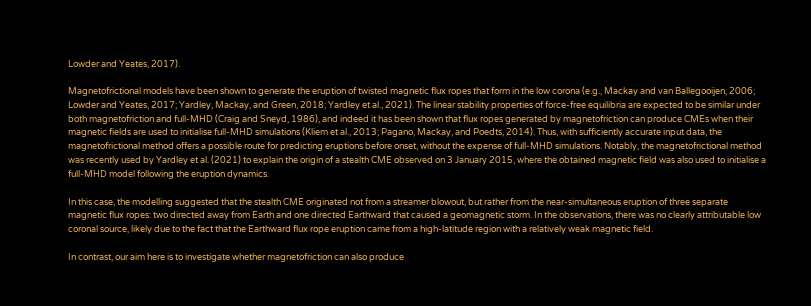Lowder and Yeates, 2017).

Magnetofrictional models have been shown to generate the eruption of twisted magnetic flux ropes that form in the low corona (e.g., Mackay and van Ballegooijen, 2006; Lowder and Yeates, 2017; Yardley, Mackay, and Green, 2018; Yardley et al., 2021). The linear stability properties of force-free equilibria are expected to be similar under both magnetofriction and full-MHD (Craig and Sneyd, 1986), and indeed it has been shown that flux ropes generated by magnetofriction can produce CMEs when their magnetic fields are used to initialise full-MHD simulations (Kliem et al., 2013; Pagano, Mackay, and Poedts, 2014). Thus, with sufficiently accurate input data, the magnetofrictional method offers a possible route for predicting eruptions before onset, without the expense of full-MHD simulations. Notably, the magnetofrictional method was recently used by Yardley et al. (2021) to explain the origin of a stealth CME observed on 3 January 2015, where the obtained magnetic field was also used to initialise a full-MHD model following the eruption dynamics.

In this case, the modelling suggested that the stealth CME originated not from a streamer blowout, but rather from the near-simultaneous eruption of three separate magnetic flux ropes: two directed away from Earth and one directed Earthward that caused a geomagnetic storm. In the observations, there was no clearly attributable low coronal source, likely due to the fact that the Earthward flux rope eruption came from a high-latitude region with a relatively weak magnetic field.

In contrast, our aim here is to investigate whether magnetofriction can also produce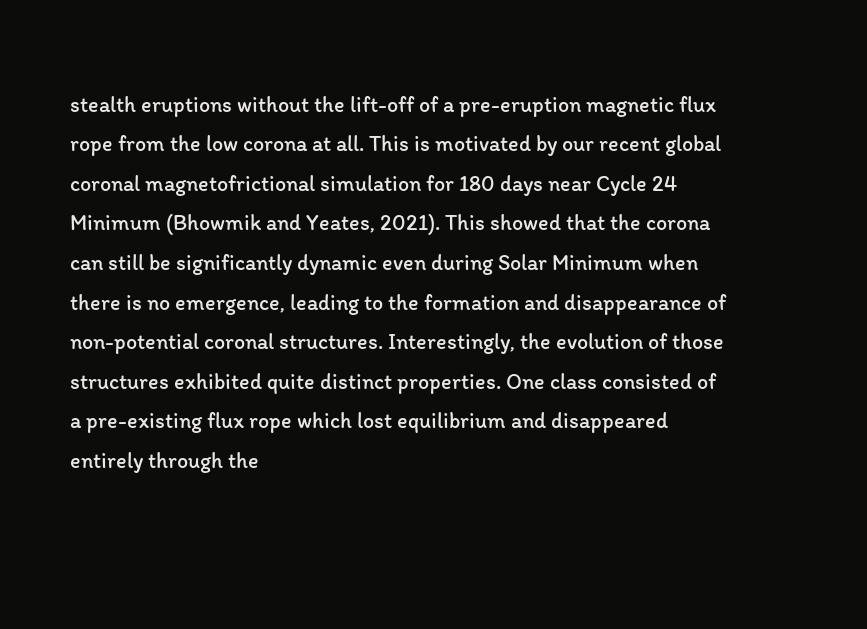stealth eruptions without the lift-off of a pre-eruption magnetic flux rope from the low corona at all. This is motivated by our recent global coronal magnetofrictional simulation for 180 days near Cycle 24 Minimum (Bhowmik and Yeates, 2021). This showed that the corona can still be significantly dynamic even during Solar Minimum when there is no emergence, leading to the formation and disappearance of non-potential coronal structures. Interestingly, the evolution of those structures exhibited quite distinct properties. One class consisted of a pre-existing flux rope which lost equilibrium and disappeared entirely through the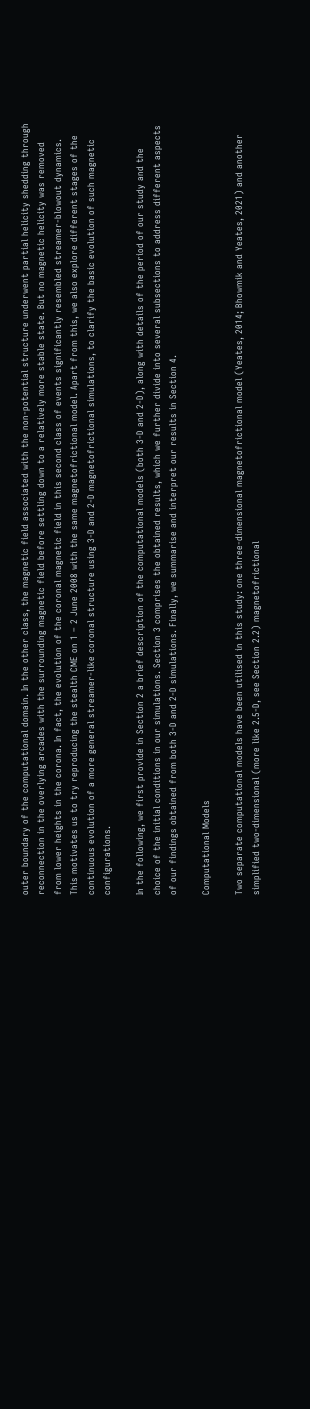outer boundary of the computational domain. In the other class, the magnetic field associated with the non-potential structure underwent partial helicity shedding through reconnection in the overlying arcades with the surrounding magnetic field before settling down to a relatively more stable state. But no magnetic helicity was removed from lower heights in the corona. In fact, the evolution of the coronal magnetic field in this second class of events significantly resembled streamer-blowout dynamics. This motivates us to try reproducing the stealth CME on 1 – 2 June 2008 with the same magnetofrictional model. Apart from this, we also explore different stages of the continuous evolution of a more general streamer-like coronal structure using 3-D and 2-D magnetofrictional simulations, to clarify the basic evolution of such magnetic configurations.

In the following, we first provide in Section 2 a brief description of the computational models (both 3-D and 2-D), along with details of the period of our study and the choice of the initial conditions in our simulations. Section 3 comprises the obtained results, which we further divide into several subsections to address different aspects of our findings obtained from both 3-D and 2-D simulations. Finally, we summarise and interpret our results in Section 4.

Computational Models

Two separate computational models have been utilised in this study: one three-dimensional magnetofrictional model (Yeates, 2014; Bhowmik and Yeates, 2021) and another simplified two-dimensional (more like 2.5-D, see Section 2.2) magnetofrictional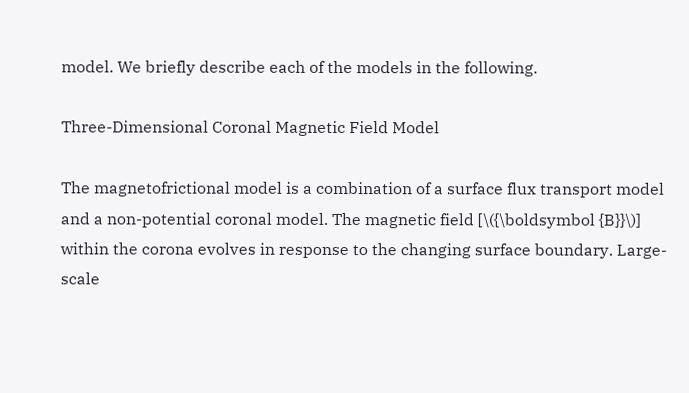model. We briefly describe each of the models in the following.

Three-Dimensional Coronal Magnetic Field Model

The magnetofrictional model is a combination of a surface flux transport model and a non-potential coronal model. The magnetic field [\({\boldsymbol {B}}\)] within the corona evolves in response to the changing surface boundary. Large-scale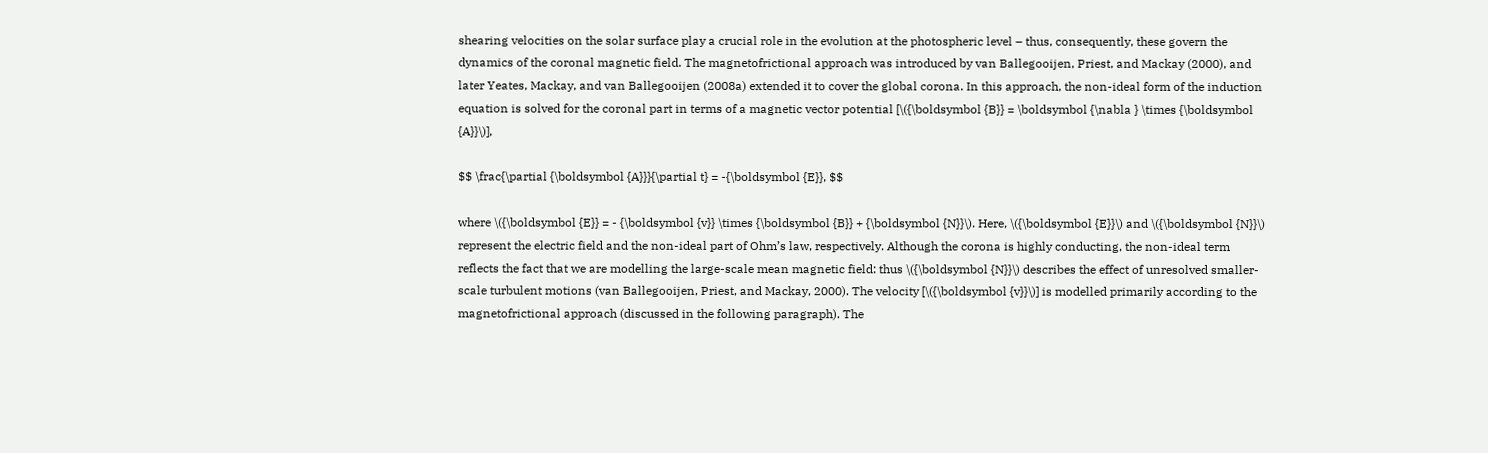shearing velocities on the solar surface play a crucial role in the evolution at the photospheric level – thus, consequently, these govern the dynamics of the coronal magnetic field. The magnetofrictional approach was introduced by van Ballegooijen, Priest, and Mackay (2000), and later Yeates, Mackay, and van Ballegooijen (2008a) extended it to cover the global corona. In this approach, the non-ideal form of the induction equation is solved for the coronal part in terms of a magnetic vector potential [\({\boldsymbol {B}} = \boldsymbol {\nabla } \times {\boldsymbol {A}}\)],

$$ \frac{\partial {\boldsymbol {A}}}{\partial t} = -{\boldsymbol {E}}, $$

where \({\boldsymbol {E}} = - {\boldsymbol {v}} \times {\boldsymbol {B}} + {\boldsymbol {N}}\). Here, \({\boldsymbol {E}}\) and \({\boldsymbol {N}}\) represent the electric field and the non-ideal part of Ohm’s law, respectively. Although the corona is highly conducting, the non-ideal term reflects the fact that we are modelling the large-scale mean magnetic field: thus \({\boldsymbol {N}}\) describes the effect of unresolved smaller-scale turbulent motions (van Ballegooijen, Priest, and Mackay, 2000). The velocity [\({\boldsymbol {v}}\)] is modelled primarily according to the magnetofrictional approach (discussed in the following paragraph). The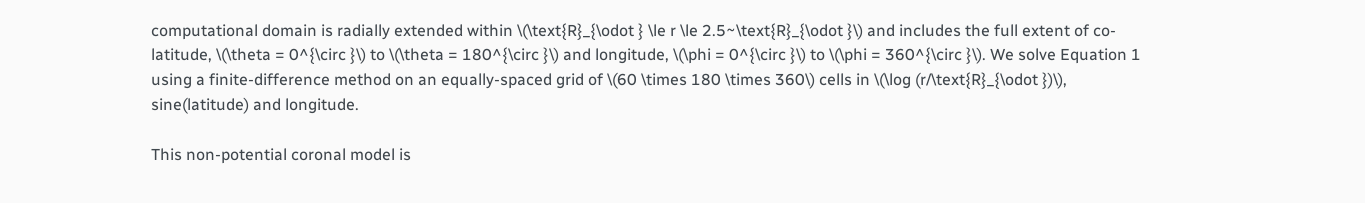computational domain is radially extended within \(\text{R}_{\odot } \le r \le 2.5~\text{R}_{\odot }\) and includes the full extent of co-latitude, \(\theta = 0^{\circ }\) to \(\theta = 180^{\circ }\) and longitude, \(\phi = 0^{\circ }\) to \(\phi = 360^{\circ }\). We solve Equation 1 using a finite-difference method on an equally-spaced grid of \(60 \times 180 \times 360\) cells in \(\log (r/\text{R}_{\odot })\), sine(latitude) and longitude.

This non-potential coronal model is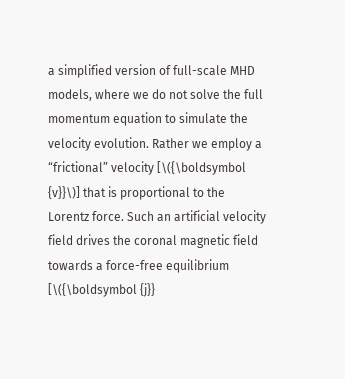a simplified version of full-scale MHD models, where we do not solve the full momentum equation to simulate the velocity evolution. Rather we employ a “frictional” velocity [\({\boldsymbol {v}}\)] that is proportional to the Lorentz force. Such an artificial velocity field drives the coronal magnetic field towards a force-free equilibrium [\({\boldsymbol {j}}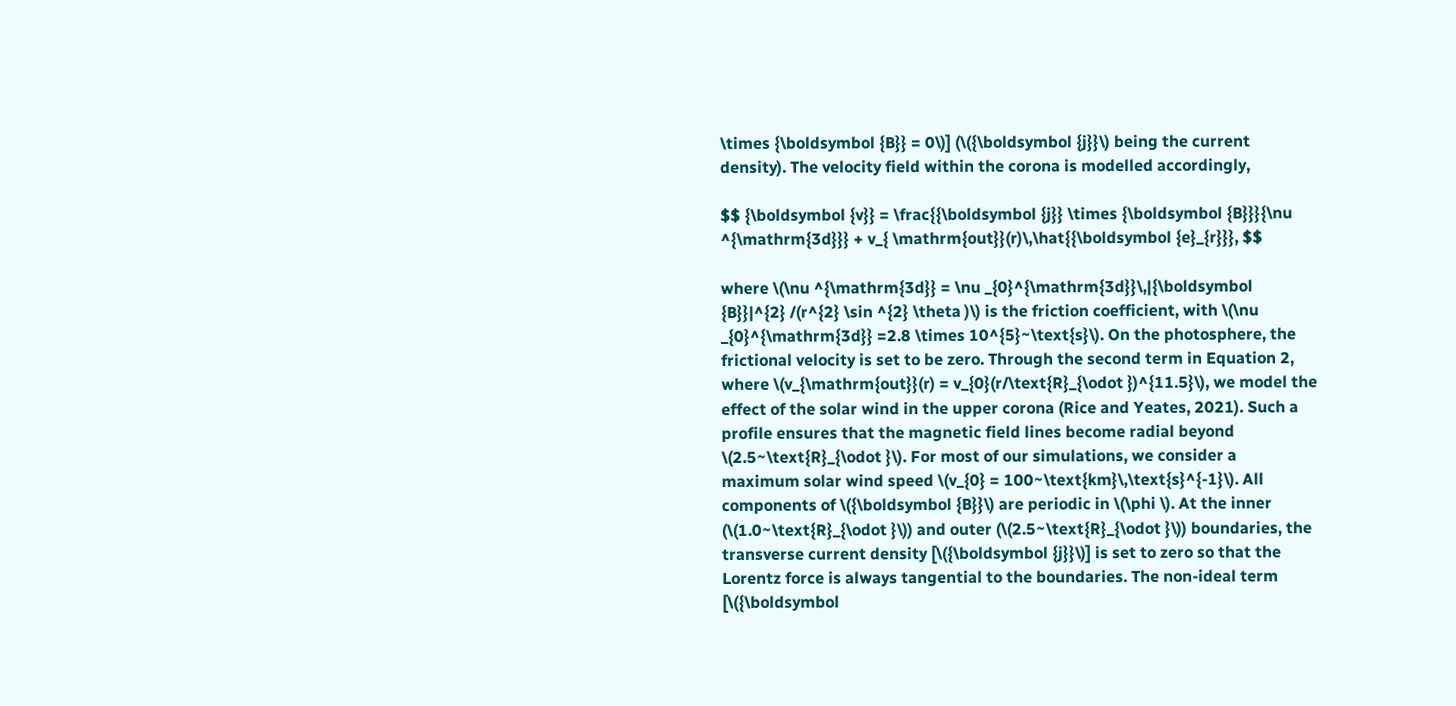\times {\boldsymbol {B}} = 0\)] (\({\boldsymbol {j}}\) being the current density). The velocity field within the corona is modelled accordingly,

$$ {\boldsymbol {v}} = \frac{{\boldsymbol {j}} \times {\boldsymbol {B}}}{\nu ^{\mathrm{3d}}} + v_{ \mathrm{out}}(r)\,\hat{{\boldsymbol {e}_{r}}}, $$

where \(\nu ^{\mathrm{3d}} = \nu _{0}^{\mathrm{3d}}\,|{\boldsymbol {B}}|^{2} /(r^{2} \sin ^{2} \theta )\) is the friction coefficient, with \(\nu _{0}^{\mathrm{3d}} =2.8 \times 10^{5}~\text{s}\). On the photosphere, the frictional velocity is set to be zero. Through the second term in Equation 2, where \(v_{\mathrm{out}}(r) = v_{0}(r/\text{R}_{\odot })^{11.5}\), we model the effect of the solar wind in the upper corona (Rice and Yeates, 2021). Such a profile ensures that the magnetic field lines become radial beyond \(2.5~\text{R}_{\odot }\). For most of our simulations, we consider a maximum solar wind speed \(v_{0} = 100~\text{km}\,\text{s}^{-1}\). All components of \({\boldsymbol {B}}\) are periodic in \(\phi \). At the inner (\(1.0~\text{R}_{\odot }\)) and outer (\(2.5~\text{R}_{\odot }\)) boundaries, the transverse current density [\({\boldsymbol {j}}\)] is set to zero so that the Lorentz force is always tangential to the boundaries. The non-ideal term [\({\boldsymbol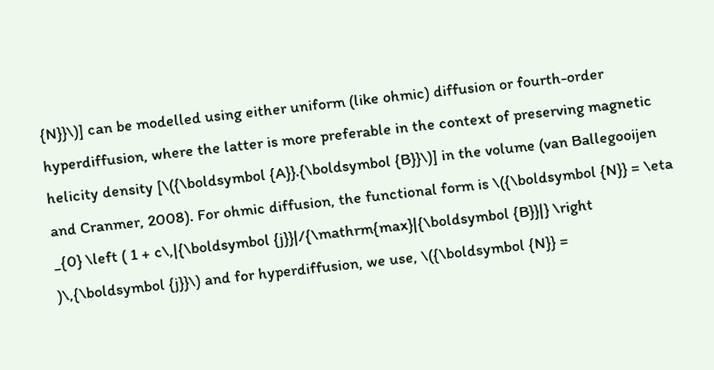{N}}\)] can be modelled using either uniform (like ohmic) diffusion or fourth-order hyperdiffusion, where the latter is more preferable in the context of preserving magnetic helicity density [\({\boldsymbol {A}}.{\boldsymbol {B}}\)] in the volume (van Ballegooijen and Cranmer, 2008). For ohmic diffusion, the functional form is \({\boldsymbol {N}} = \eta _{0} \left ( 1 + c\,|{\boldsymbol {j}}|/{\mathrm{max}|{\boldsymbol {B}}|} \right )\,{\boldsymbol {j}}\) and for hyperdiffusion, we use, \({\boldsymbol {N}} =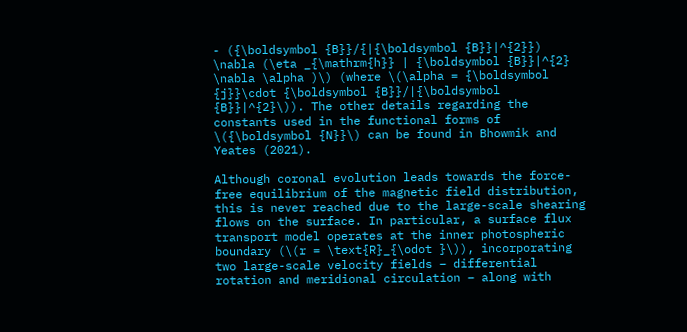- ({\boldsymbol {B}}/{|{\boldsymbol {B}}|^{2}}) \nabla (\eta _{\mathrm{h}} | {\boldsymbol {B}}|^{2} \nabla \alpha )\) (where \(\alpha = {\boldsymbol {j}}\cdot {\boldsymbol {B}}/|{\boldsymbol {B}}|^{2}\)). The other details regarding the constants used in the functional forms of \({\boldsymbol {N}}\) can be found in Bhowmik and Yeates (2021).

Although coronal evolution leads towards the force-free equilibrium of the magnetic field distribution, this is never reached due to the large-scale shearing flows on the surface. In particular, a surface flux transport model operates at the inner photospheric boundary (\(r = \text{R}_{\odot }\)), incorporating two large-scale velocity fields – differential rotation and meridional circulation – along with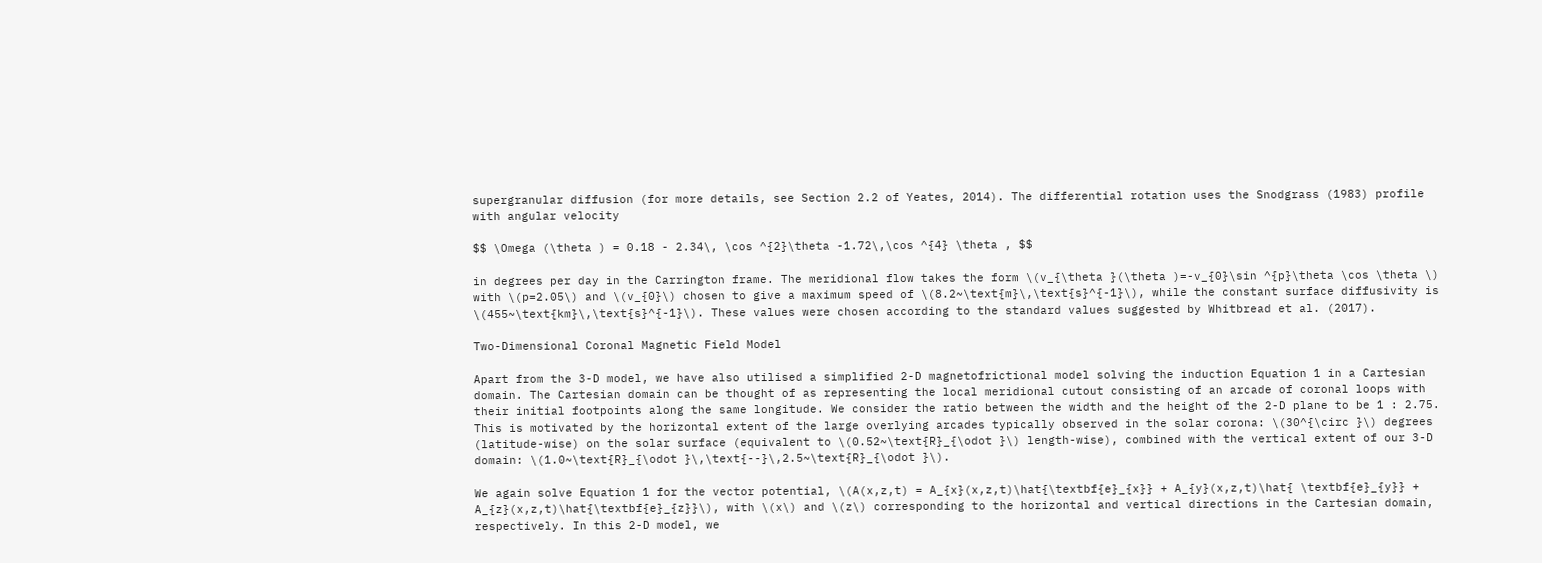supergranular diffusion (for more details, see Section 2.2 of Yeates, 2014). The differential rotation uses the Snodgrass (1983) profile with angular velocity

$$ \Omega (\theta ) = 0.18 - 2.34\, \cos ^{2}\theta -1.72\,\cos ^{4} \theta , $$

in degrees per day in the Carrington frame. The meridional flow takes the form \(v_{\theta }(\theta )=-v_{0}\sin ^{p}\theta \cos \theta \) with \(p=2.05\) and \(v_{0}\) chosen to give a maximum speed of \(8.2~\text{m}\,\text{s}^{-1}\), while the constant surface diffusivity is \(455~\text{km}\,\text{s}^{-1}\). These values were chosen according to the standard values suggested by Whitbread et al. (2017).

Two-Dimensional Coronal Magnetic Field Model

Apart from the 3-D model, we have also utilised a simplified 2-D magnetofrictional model solving the induction Equation 1 in a Cartesian domain. The Cartesian domain can be thought of as representing the local meridional cutout consisting of an arcade of coronal loops with their initial footpoints along the same longitude. We consider the ratio between the width and the height of the 2-D plane to be 1 : 2.75. This is motivated by the horizontal extent of the large overlying arcades typically observed in the solar corona: \(30^{\circ }\) degrees (latitude-wise) on the solar surface (equivalent to \(0.52~\text{R}_{\odot }\) length-wise), combined with the vertical extent of our 3-D domain: \(1.0~\text{R}_{\odot }\,\text{--}\,2.5~\text{R}_{\odot }\).

We again solve Equation 1 for the vector potential, \(A(x,z,t) = A_{x}(x,z,t)\hat{\textbf{e}_{x}} + A_{y}(x,z,t)\hat{ \textbf{e}_{y}} + A_{z}(x,z,t)\hat{\textbf{e}_{z}}\), with \(x\) and \(z\) corresponding to the horizontal and vertical directions in the Cartesian domain, respectively. In this 2-D model, we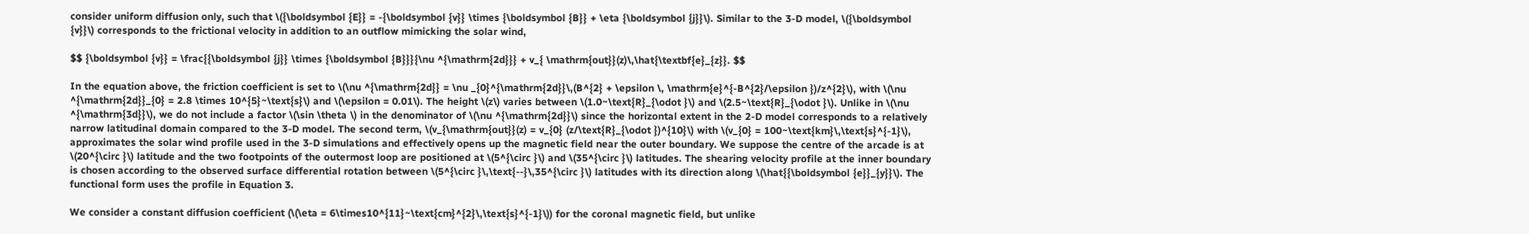consider uniform diffusion only, such that \({\boldsymbol {E}} = -{\boldsymbol {v}} \times {\boldsymbol {B}} + \eta {\boldsymbol {j}}\). Similar to the 3-D model, \({\boldsymbol {v}}\) corresponds to the frictional velocity in addition to an outflow mimicking the solar wind,

$$ {\boldsymbol {v}} = \frac{{\boldsymbol {j}} \times {\boldsymbol {B}}}{\nu ^{\mathrm{2d}}} + v_{ \mathrm{out}}(z)\,\hat{\textbf{e}_{z}}. $$

In the equation above, the friction coefficient is set to \(\nu ^{\mathrm{2d}} = \nu _{0}^{\mathrm{2d}}\,(B^{2} + \epsilon \, \mathrm{e}^{-B^{2}/\epsilon })/z^{2}\), with \(\nu ^{\mathrm{2d}}_{0} = 2.8 \times 10^{5}~\text{s}\) and \(\epsilon = 0.01\). The height \(z\) varies between \(1.0~\text{R}_{\odot }\) and \(2.5~\text{R}_{\odot }\). Unlike in \(\nu ^{\mathrm{3d}}\), we do not include a factor \(\sin \theta \) in the denominator of \(\nu ^{\mathrm{2d}}\) since the horizontal extent in the 2-D model corresponds to a relatively narrow latitudinal domain compared to the 3-D model. The second term, \(v_{\mathrm{out}}(z) = v_{0} (z/\text{R}_{\odot })^{10}\) with \(v_{0} = 100~\text{km}\,\text{s}^{-1}\), approximates the solar wind profile used in the 3-D simulations and effectively opens up the magnetic field near the outer boundary. We suppose the centre of the arcade is at \(20^{\circ }\) latitude and the two footpoints of the outermost loop are positioned at \(5^{\circ }\) and \(35^{\circ }\) latitudes. The shearing velocity profile at the inner boundary is chosen according to the observed surface differential rotation between \(5^{\circ }\,\text{--}\,35^{\circ }\) latitudes with its direction along \(\hat{{\boldsymbol {e}}_{y}}\). The functional form uses the profile in Equation 3.

We consider a constant diffusion coefficient (\(\eta = 6\times10^{11}~\text{cm}^{2}\,\text{s}^{-1}\)) for the coronal magnetic field, but unlike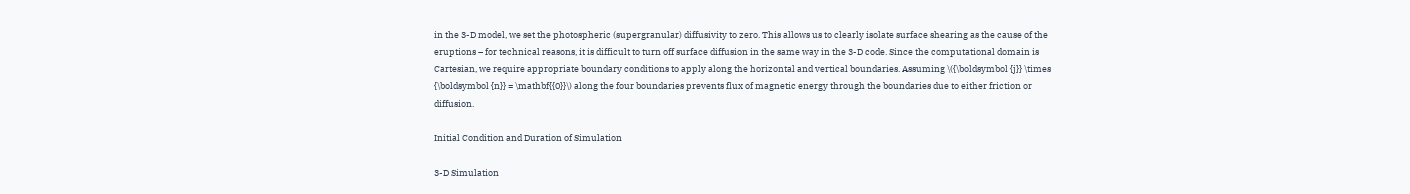in the 3-D model, we set the photospheric (supergranular) diffusivity to zero. This allows us to clearly isolate surface shearing as the cause of the eruptions – for technical reasons, it is difficult to turn off surface diffusion in the same way in the 3-D code. Since the computational domain is Cartesian, we require appropriate boundary conditions to apply along the horizontal and vertical boundaries. Assuming \({\boldsymbol {j}} \times {\boldsymbol {n}} = \mathbf{{0}}\) along the four boundaries prevents flux of magnetic energy through the boundaries due to either friction or diffusion.

Initial Condition and Duration of Simulation

3-D Simulation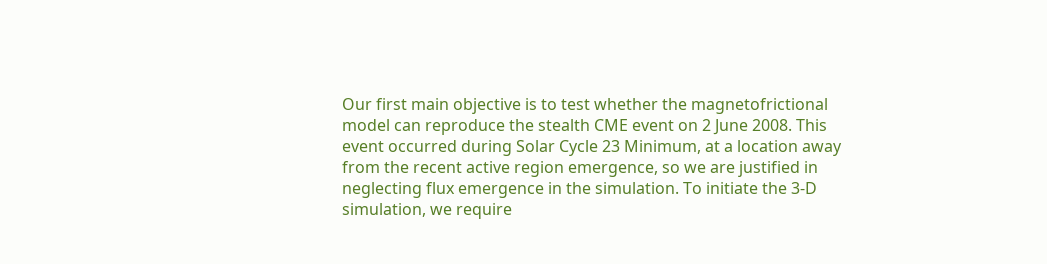Our first main objective is to test whether the magnetofrictional model can reproduce the stealth CME event on 2 June 2008. This event occurred during Solar Cycle 23 Minimum, at a location away from the recent active region emergence, so we are justified in neglecting flux emergence in the simulation. To initiate the 3-D simulation, we require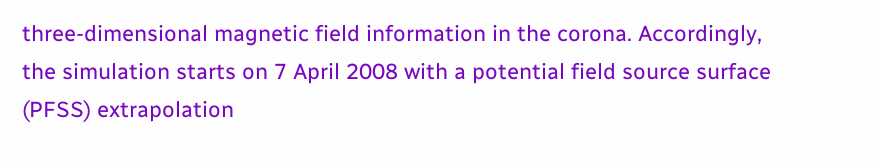three-dimensional magnetic field information in the corona. Accordingly, the simulation starts on 7 April 2008 with a potential field source surface (PFSS) extrapolation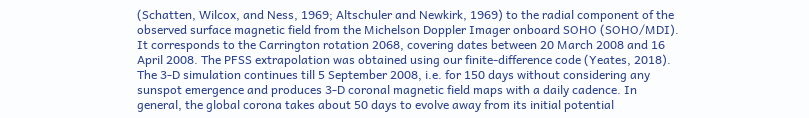(Schatten, Wilcox, and Ness, 1969; Altschuler and Newkirk, 1969) to the radial component of the observed surface magnetic field from the Michelson Doppler Imager onboard SOHO (SOHO/MDI). It corresponds to the Carrington rotation 2068, covering dates between 20 March 2008 and 16 April 2008. The PFSS extrapolation was obtained using our finite-difference code (Yeates, 2018). The 3-D simulation continues till 5 September 2008, i.e. for 150 days without considering any sunspot emergence and produces 3-D coronal magnetic field maps with a daily cadence. In general, the global corona takes about 50 days to evolve away from its initial potential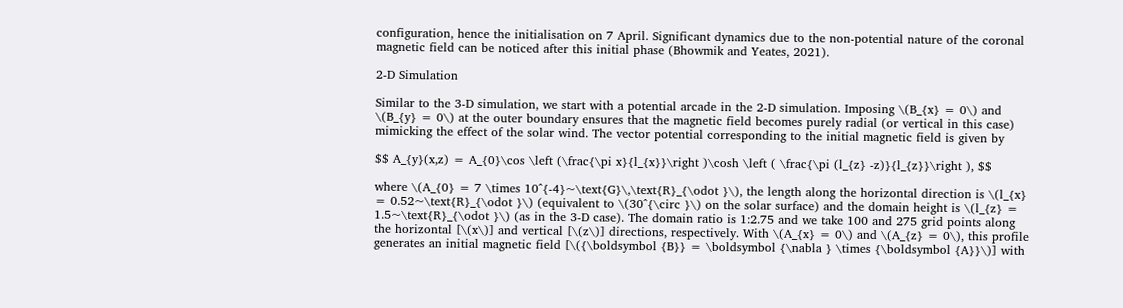configuration, hence the initialisation on 7 April. Significant dynamics due to the non-potential nature of the coronal magnetic field can be noticed after this initial phase (Bhowmik and Yeates, 2021).

2-D Simulation

Similar to the 3-D simulation, we start with a potential arcade in the 2-D simulation. Imposing \(B_{x} = 0\) and \(B_{y} = 0\) at the outer boundary ensures that the magnetic field becomes purely radial (or vertical in this case) mimicking the effect of the solar wind. The vector potential corresponding to the initial magnetic field is given by

$$ A_{y}(x,z) = A_{0}\cos \left (\frac{\pi x}{l_{x}}\right )\cosh \left ( \frac{\pi (l_{z} -z)}{l_{z}}\right ), $$

where \(A_{0} = 7 \times 10^{-4}~\text{G}\,\text{R}_{\odot }\), the length along the horizontal direction is \(l_{x} = 0.52~\text{R}_{\odot }\) (equivalent to \(30^{\circ }\) on the solar surface) and the domain height is \(l_{z} = 1.5~\text{R}_{\odot }\) (as in the 3-D case). The domain ratio is 1:2.75 and we take 100 and 275 grid points along the horizontal [\(x\)] and vertical [\(z\)] directions, respectively. With \(A_{x} = 0\) and \(A_{z} = 0\), this profile generates an initial magnetic field [\({\boldsymbol {B}} = \boldsymbol {\nabla } \times {\boldsymbol {A}}\)] with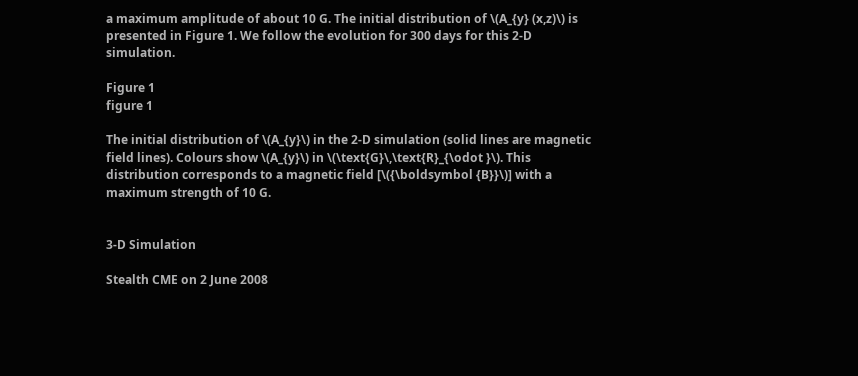a maximum amplitude of about 10 G. The initial distribution of \(A_{y} (x,z)\) is presented in Figure 1. We follow the evolution for 300 days for this 2-D simulation.

Figure 1
figure 1

The initial distribution of \(A_{y}\) in the 2-D simulation (solid lines are magnetic field lines). Colours show \(A_{y}\) in \(\text{G}\,\text{R}_{\odot }\). This distribution corresponds to a magnetic field [\({\boldsymbol {B}}\)] with a maximum strength of 10 G.


3-D Simulation

Stealth CME on 2 June 2008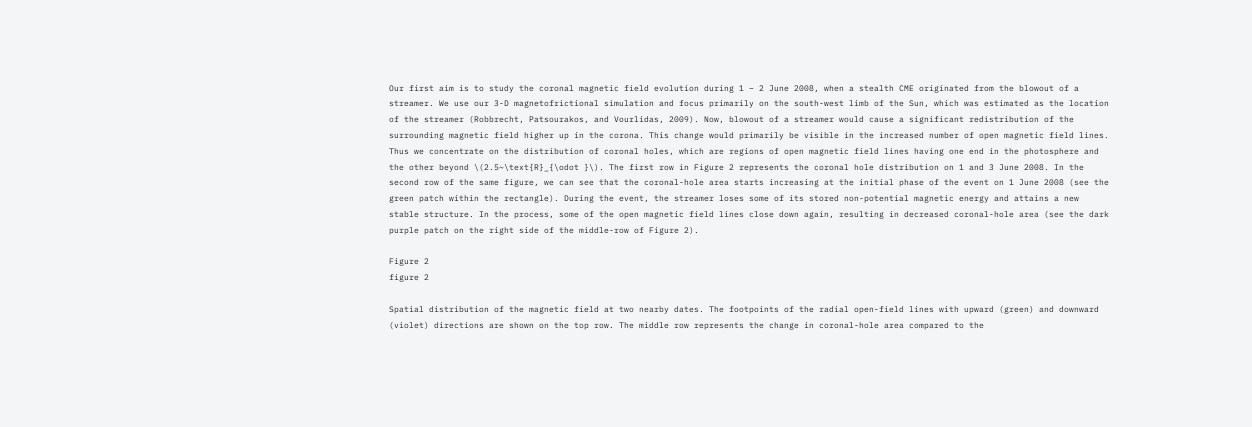Our first aim is to study the coronal magnetic field evolution during 1 – 2 June 2008, when a stealth CME originated from the blowout of a streamer. We use our 3-D magnetofrictional simulation and focus primarily on the south-west limb of the Sun, which was estimated as the location of the streamer (Robbrecht, Patsourakos, and Vourlidas, 2009). Now, blowout of a streamer would cause a significant redistribution of the surrounding magnetic field higher up in the corona. This change would primarily be visible in the increased number of open magnetic field lines. Thus we concentrate on the distribution of coronal holes, which are regions of open magnetic field lines having one end in the photosphere and the other beyond \(2.5~\text{R}_{\odot }\). The first row in Figure 2 represents the coronal hole distribution on 1 and 3 June 2008. In the second row of the same figure, we can see that the coronal-hole area starts increasing at the initial phase of the event on 1 June 2008 (see the green patch within the rectangle). During the event, the streamer loses some of its stored non-potential magnetic energy and attains a new stable structure. In the process, some of the open magnetic field lines close down again, resulting in decreased coronal-hole area (see the dark purple patch on the right side of the middle-row of Figure 2).

Figure 2
figure 2

Spatial distribution of the magnetic field at two nearby dates. The footpoints of the radial open-field lines with upward (green) and downward (violet) directions are shown on the top row. The middle row represents the change in coronal-hole area compared to the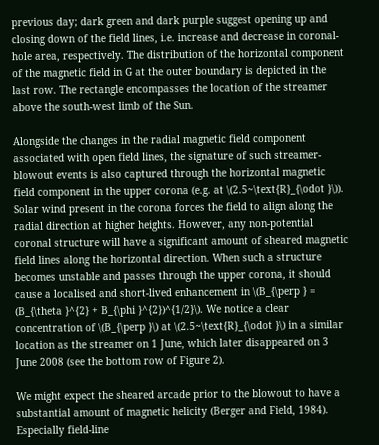previous day; dark green and dark purple suggest opening up and closing down of the field lines, i.e. increase and decrease in coronal-hole area, respectively. The distribution of the horizontal component of the magnetic field in G at the outer boundary is depicted in the last row. The rectangle encompasses the location of the streamer above the south-west limb of the Sun.

Alongside the changes in the radial magnetic field component associated with open field lines, the signature of such streamer-blowout events is also captured through the horizontal magnetic field component in the upper corona (e.g. at \(2.5~\text{R}_{\odot }\)). Solar wind present in the corona forces the field to align along the radial direction at higher heights. However, any non-potential coronal structure will have a significant amount of sheared magnetic field lines along the horizontal direction. When such a structure becomes unstable and passes through the upper corona, it should cause a localised and short-lived enhancement in \(B_{\perp } = (B_{\theta }^{2} + B_{\phi }^{2})^{1/2}\). We notice a clear concentration of \(B_{\perp }\) at \(2.5~\text{R}_{\odot }\) in a similar location as the streamer on 1 June, which later disappeared on 3 June 2008 (see the bottom row of Figure 2).

We might expect the sheared arcade prior to the blowout to have a substantial amount of magnetic helicity (Berger and Field, 1984). Especially field-line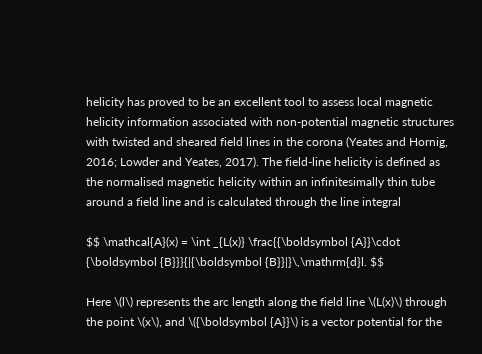helicity has proved to be an excellent tool to assess local magnetic helicity information associated with non-potential magnetic structures with twisted and sheared field lines in the corona (Yeates and Hornig, 2016; Lowder and Yeates, 2017). The field-line helicity is defined as the normalised magnetic helicity within an infinitesimally thin tube around a field line and is calculated through the line integral

$$ \mathcal{A}(x) = \int _{L(x)} \frac{{\boldsymbol {A}}\cdot {\boldsymbol {B}}}{|{\boldsymbol {B}}|}\,\mathrm{d}l. $$

Here \(l\) represents the arc length along the field line \(L(x)\) through the point \(x\), and \({\boldsymbol {A}}\) is a vector potential for the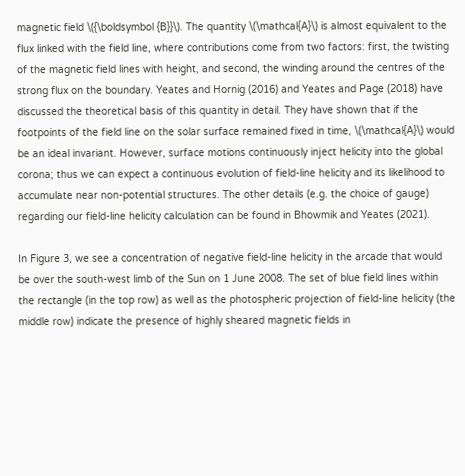magnetic field \({\boldsymbol {B}}\). The quantity \(\mathcal{A}\) is almost equivalent to the flux linked with the field line, where contributions come from two factors: first, the twisting of the magnetic field lines with height, and second, the winding around the centres of the strong flux on the boundary. Yeates and Hornig (2016) and Yeates and Page (2018) have discussed the theoretical basis of this quantity in detail. They have shown that if the footpoints of the field line on the solar surface remained fixed in time, \(\mathcal{A}\) would be an ideal invariant. However, surface motions continuously inject helicity into the global corona; thus we can expect a continuous evolution of field-line helicity and its likelihood to accumulate near non-potential structures. The other details (e.g. the choice of gauge) regarding our field-line helicity calculation can be found in Bhowmik and Yeates (2021).

In Figure 3, we see a concentration of negative field-line helicity in the arcade that would be over the south-west limb of the Sun on 1 June 2008. The set of blue field lines within the rectangle (in the top row) as well as the photospheric projection of field-line helicity (the middle row) indicate the presence of highly sheared magnetic fields in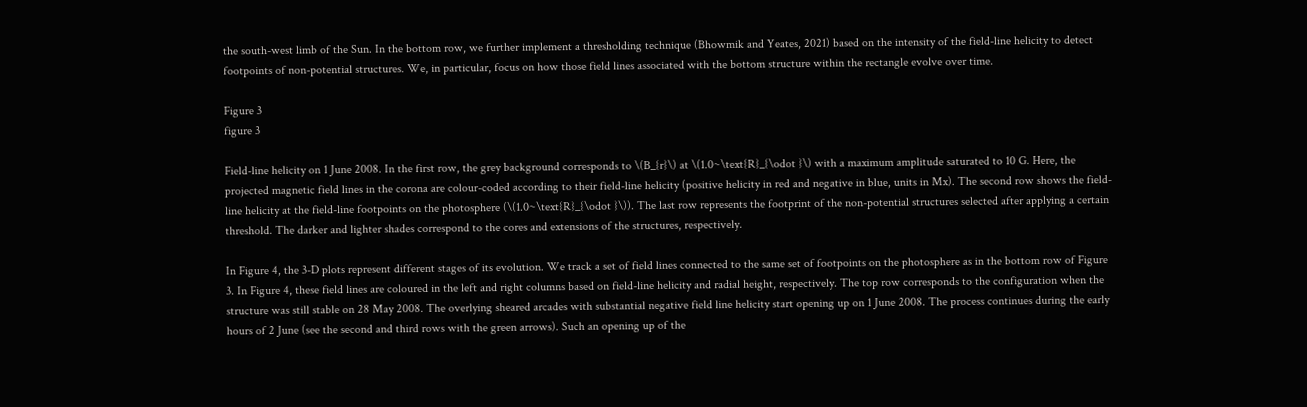the south-west limb of the Sun. In the bottom row, we further implement a thresholding technique (Bhowmik and Yeates, 2021) based on the intensity of the field-line helicity to detect footpoints of non-potential structures. We, in particular, focus on how those field lines associated with the bottom structure within the rectangle evolve over time.

Figure 3
figure 3

Field-line helicity on 1 June 2008. In the first row, the grey background corresponds to \(B_{r}\) at \(1.0~\text{R}_{\odot }\) with a maximum amplitude saturated to 10 G. Here, the projected magnetic field lines in the corona are colour-coded according to their field-line helicity (positive helicity in red and negative in blue, units in Mx). The second row shows the field-line helicity at the field-line footpoints on the photosphere (\(1.0~\text{R}_{\odot }\)). The last row represents the footprint of the non-potential structures selected after applying a certain threshold. The darker and lighter shades correspond to the cores and extensions of the structures, respectively.

In Figure 4, the 3-D plots represent different stages of its evolution. We track a set of field lines connected to the same set of footpoints on the photosphere as in the bottom row of Figure 3. In Figure 4, these field lines are coloured in the left and right columns based on field-line helicity and radial height, respectively. The top row corresponds to the configuration when the structure was still stable on 28 May 2008. The overlying sheared arcades with substantial negative field line helicity start opening up on 1 June 2008. The process continues during the early hours of 2 June (see the second and third rows with the green arrows). Such an opening up of the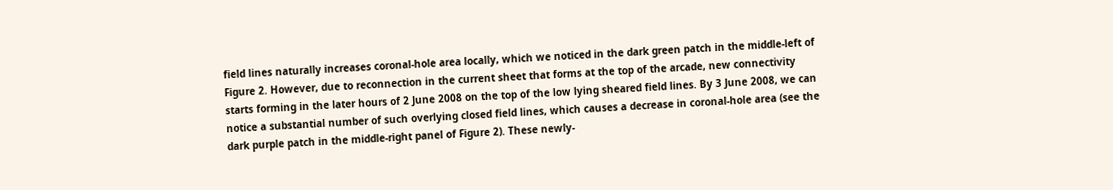field lines naturally increases coronal-hole area locally, which we noticed in the dark green patch in the middle-left of Figure 2. However, due to reconnection in the current sheet that forms at the top of the arcade, new connectivity starts forming in the later hours of 2 June 2008 on the top of the low lying sheared field lines. By 3 June 2008, we can notice a substantial number of such overlying closed field lines, which causes a decrease in coronal-hole area (see the dark purple patch in the middle-right panel of Figure 2). These newly-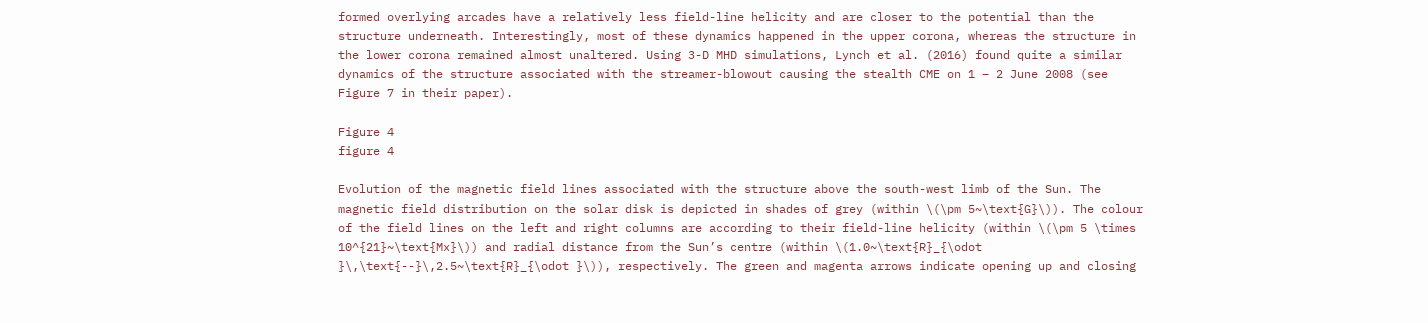formed overlying arcades have a relatively less field-line helicity and are closer to the potential than the structure underneath. Interestingly, most of these dynamics happened in the upper corona, whereas the structure in the lower corona remained almost unaltered. Using 3-D MHD simulations, Lynch et al. (2016) found quite a similar dynamics of the structure associated with the streamer-blowout causing the stealth CME on 1 – 2 June 2008 (see Figure 7 in their paper).

Figure 4
figure 4

Evolution of the magnetic field lines associated with the structure above the south-west limb of the Sun. The magnetic field distribution on the solar disk is depicted in shades of grey (within \(\pm 5~\text{G}\)). The colour of the field lines on the left and right columns are according to their field-line helicity (within \(\pm 5 \times 10^{21}~\text{Mx}\)) and radial distance from the Sun’s centre (within \(1.0~\text{R}_{\odot }\,\text{--}\,2.5~\text{R}_{\odot }\)), respectively. The green and magenta arrows indicate opening up and closing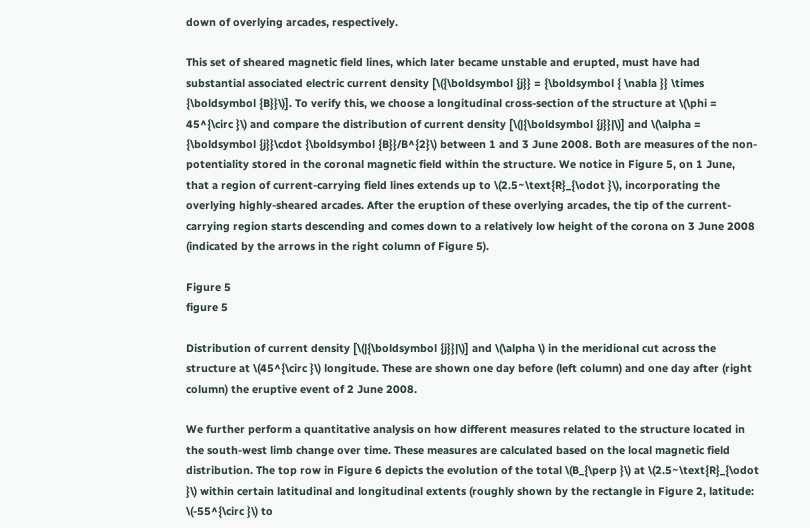down of overlying arcades, respectively.

This set of sheared magnetic field lines, which later became unstable and erupted, must have had substantial associated electric current density [\({\boldsymbol {j}} = {\boldsymbol { \nabla }} \times {\boldsymbol {B}}\)]. To verify this, we choose a longitudinal cross-section of the structure at \(\phi = 45^{\circ }\) and compare the distribution of current density [\(|{\boldsymbol {j}}|\)] and \(\alpha = {\boldsymbol {j}}\cdot {\boldsymbol {B}}/B^{2}\) between 1 and 3 June 2008. Both are measures of the non-potentiality stored in the coronal magnetic field within the structure. We notice in Figure 5, on 1 June, that a region of current-carrying field lines extends up to \(2.5~\text{R}_{\odot }\), incorporating the overlying highly-sheared arcades. After the eruption of these overlying arcades, the tip of the current-carrying region starts descending and comes down to a relatively low height of the corona on 3 June 2008 (indicated by the arrows in the right column of Figure 5).

Figure 5
figure 5

Distribution of current density [\(|{\boldsymbol {j}}|\)] and \(\alpha \) in the meridional cut across the structure at \(45^{\circ }\) longitude. These are shown one day before (left column) and one day after (right column) the eruptive event of 2 June 2008.

We further perform a quantitative analysis on how different measures related to the structure located in the south-west limb change over time. These measures are calculated based on the local magnetic field distribution. The top row in Figure 6 depicts the evolution of the total \(B_{\perp }\) at \(2.5~\text{R}_{\odot }\) within certain latitudinal and longitudinal extents (roughly shown by the rectangle in Figure 2, latitude: \(-55^{\circ }\) to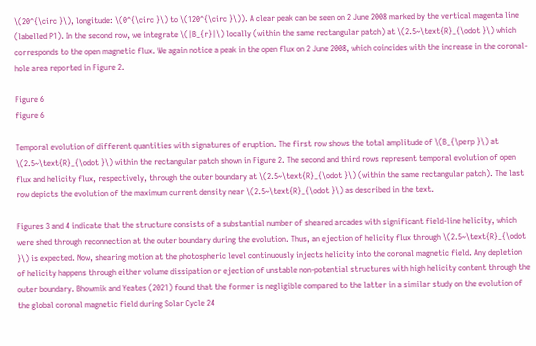\(20^{\circ }\), longitude: \(0^{\circ }\) to \(120^{\circ }\)). A clear peak can be seen on 2 June 2008 marked by the vertical magenta line (labelled P1). In the second row, we integrate \(|B_{r}|\) locally (within the same rectangular patch) at \(2.5~\text{R}_{\odot }\) which corresponds to the open magnetic flux. We again notice a peak in the open flux on 2 June 2008, which coincides with the increase in the coronal-hole area reported in Figure 2.

Figure 6
figure 6

Temporal evolution of different quantities with signatures of eruption. The first row shows the total amplitude of \(B_{\perp }\) at \(2.5~\text{R}_{\odot }\) within the rectangular patch shown in Figure 2. The second and third rows represent temporal evolution of open flux and helicity flux, respectively, through the outer boundary at \(2.5~\text{R}_{\odot }\) (within the same rectangular patch). The last row depicts the evolution of the maximum current density near \(2.5~\text{R}_{\odot }\) as described in the text.

Figures 3 and 4 indicate that the structure consists of a substantial number of sheared arcades with significant field-line helicity, which were shed through reconnection at the outer boundary during the evolution. Thus, an ejection of helicity flux through \(2.5~\text{R}_{\odot }\) is expected. Now, shearing motion at the photospheric level continuously injects helicity into the coronal magnetic field. Any depletion of helicity happens through either volume dissipation or ejection of unstable non-potential structures with high helicity content through the outer boundary. Bhowmik and Yeates (2021) found that the former is negligible compared to the latter in a similar study on the evolution of the global coronal magnetic field during Solar Cycle 24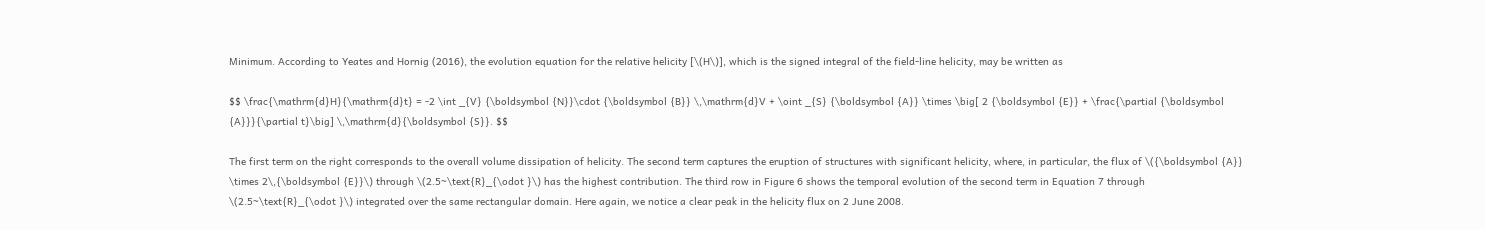Minimum. According to Yeates and Hornig (2016), the evolution equation for the relative helicity [\(H\)], which is the signed integral of the field-line helicity, may be written as

$$ \frac{\mathrm{d}H}{\mathrm{d}t} = -2 \int _{V} {\boldsymbol {N}}\cdot {\boldsymbol {B}} \,\mathrm{d}V + \oint _{S} {\boldsymbol {A}} \times \big[ 2 {\boldsymbol {E}} + \frac{\partial {\boldsymbol {A}}}{\partial t}\big] \,\mathrm{d}{\boldsymbol {S}}. $$

The first term on the right corresponds to the overall volume dissipation of helicity. The second term captures the eruption of structures with significant helicity, where, in particular, the flux of \({\boldsymbol {A}} \times 2\,{\boldsymbol {E}}\) through \(2.5~\text{R}_{\odot }\) has the highest contribution. The third row in Figure 6 shows the temporal evolution of the second term in Equation 7 through \(2.5~\text{R}_{\odot }\) integrated over the same rectangular domain. Here again, we notice a clear peak in the helicity flux on 2 June 2008.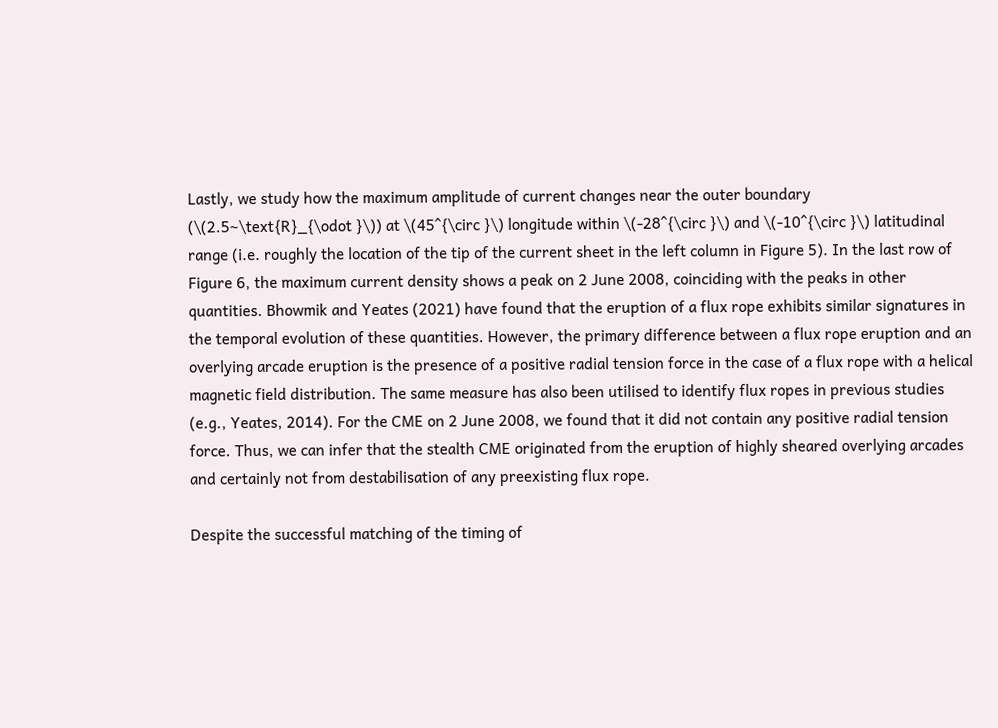Lastly, we study how the maximum amplitude of current changes near the outer boundary (\(2.5~\text{R}_{\odot }\)) at \(45^{\circ }\) longitude within \(-28^{\circ }\) and \(-10^{\circ }\) latitudinal range (i.e. roughly the location of the tip of the current sheet in the left column in Figure 5). In the last row of Figure 6, the maximum current density shows a peak on 2 June 2008, coinciding with the peaks in other quantities. Bhowmik and Yeates (2021) have found that the eruption of a flux rope exhibits similar signatures in the temporal evolution of these quantities. However, the primary difference between a flux rope eruption and an overlying arcade eruption is the presence of a positive radial tension force in the case of a flux rope with a helical magnetic field distribution. The same measure has also been utilised to identify flux ropes in previous studies (e.g., Yeates, 2014). For the CME on 2 June 2008, we found that it did not contain any positive radial tension force. Thus, we can infer that the stealth CME originated from the eruption of highly sheared overlying arcades and certainly not from destabilisation of any preexisting flux rope.

Despite the successful matching of the timing of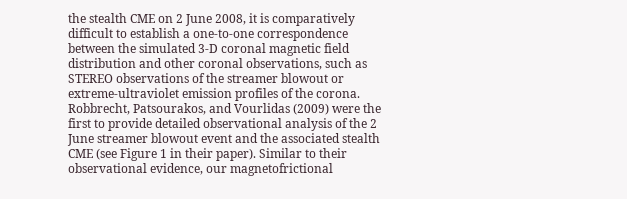the stealth CME on 2 June 2008, it is comparatively difficult to establish a one-to-one correspondence between the simulated 3-D coronal magnetic field distribution and other coronal observations, such as STEREO observations of the streamer blowout or extreme-ultraviolet emission profiles of the corona. Robbrecht, Patsourakos, and Vourlidas (2009) were the first to provide detailed observational analysis of the 2 June streamer blowout event and the associated stealth CME (see Figure 1 in their paper). Similar to their observational evidence, our magnetofrictional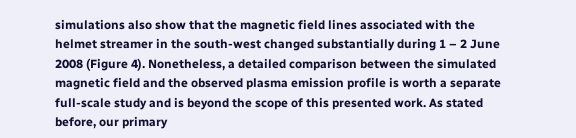simulations also show that the magnetic field lines associated with the helmet streamer in the south-west changed substantially during 1 – 2 June 2008 (Figure 4). Nonetheless, a detailed comparison between the simulated magnetic field and the observed plasma emission profile is worth a separate full-scale study and is beyond the scope of this presented work. As stated before, our primary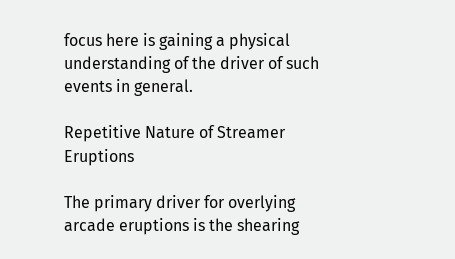focus here is gaining a physical understanding of the driver of such events in general.

Repetitive Nature of Streamer Eruptions

The primary driver for overlying arcade eruptions is the shearing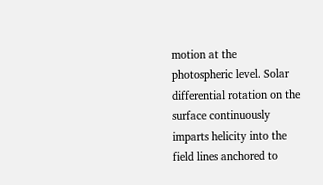motion at the photospheric level. Solar differential rotation on the surface continuously imparts helicity into the field lines anchored to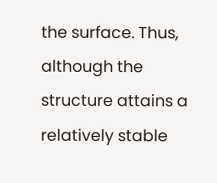the surface. Thus, although the structure attains a relatively stable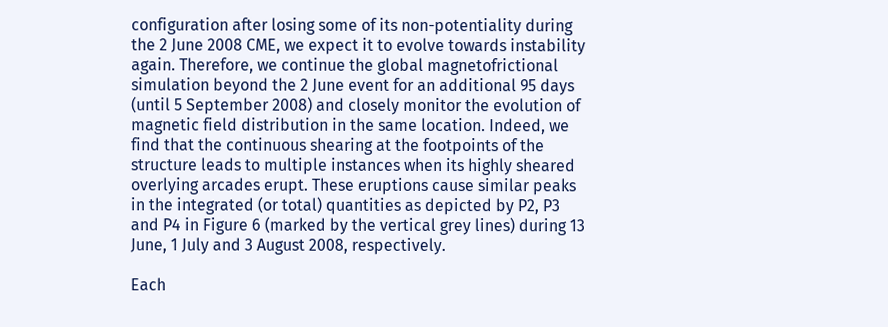configuration after losing some of its non-potentiality during the 2 June 2008 CME, we expect it to evolve towards instability again. Therefore, we continue the global magnetofrictional simulation beyond the 2 June event for an additional 95 days (until 5 September 2008) and closely monitor the evolution of magnetic field distribution in the same location. Indeed, we find that the continuous shearing at the footpoints of the structure leads to multiple instances when its highly sheared overlying arcades erupt. These eruptions cause similar peaks in the integrated (or total) quantities as depicted by P2, P3 and P4 in Figure 6 (marked by the vertical grey lines) during 13 June, 1 July and 3 August 2008, respectively.

Each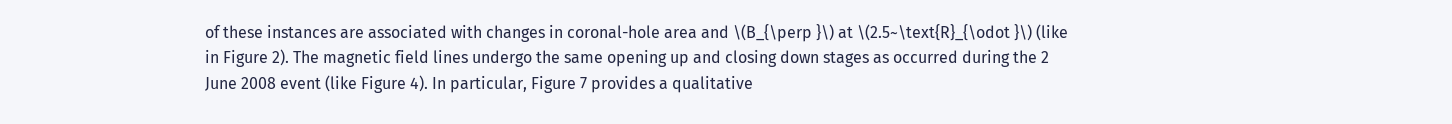of these instances are associated with changes in coronal-hole area and \(B_{\perp }\) at \(2.5~\text{R}_{\odot }\) (like in Figure 2). The magnetic field lines undergo the same opening up and closing down stages as occurred during the 2 June 2008 event (like Figure 4). In particular, Figure 7 provides a qualitative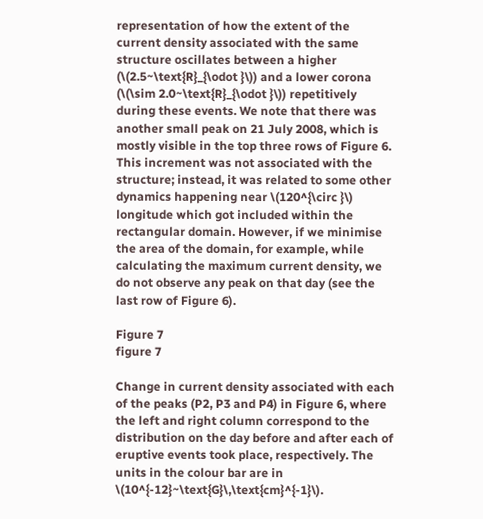representation of how the extent of the current density associated with the same structure oscillates between a higher (\(2.5~\text{R}_{\odot }\)) and a lower corona (\(\sim 2.0~\text{R}_{\odot }\)) repetitively during these events. We note that there was another small peak on 21 July 2008, which is mostly visible in the top three rows of Figure 6. This increment was not associated with the structure; instead, it was related to some other dynamics happening near \(120^{\circ }\) longitude which got included within the rectangular domain. However, if we minimise the area of the domain, for example, while calculating the maximum current density, we do not observe any peak on that day (see the last row of Figure 6).

Figure 7
figure 7

Change in current density associated with each of the peaks (P2, P3 and P4) in Figure 6, where the left and right column correspond to the distribution on the day before and after each of eruptive events took place, respectively. The units in the colour bar are in \(10^{-12}~\text{G}\,\text{cm}^{-1}\).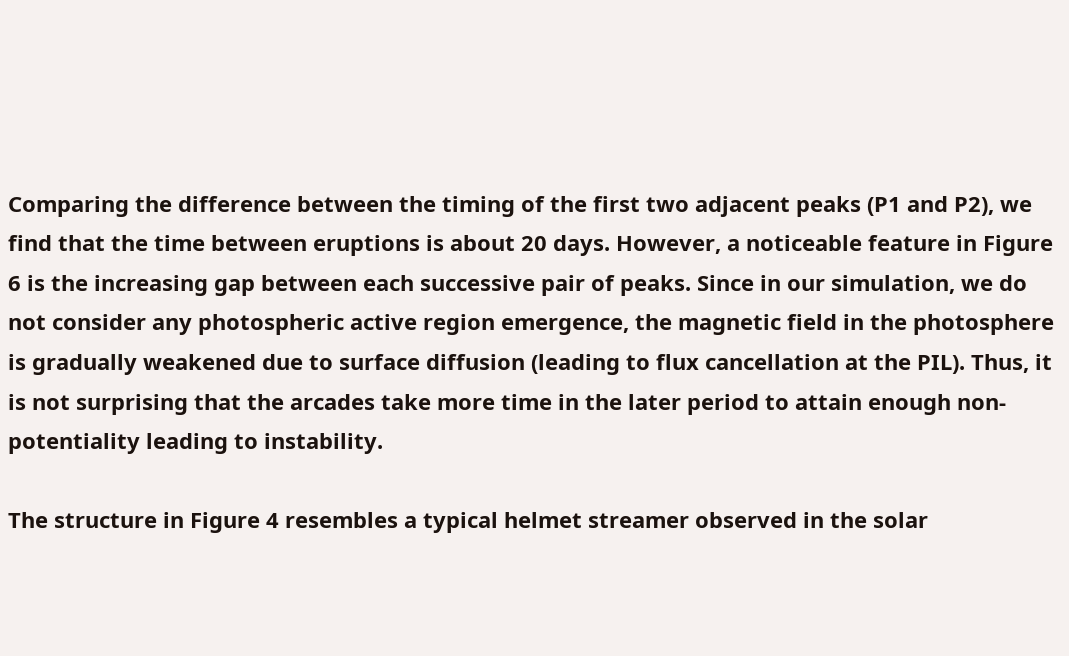Comparing the difference between the timing of the first two adjacent peaks (P1 and P2), we find that the time between eruptions is about 20 days. However, a noticeable feature in Figure 6 is the increasing gap between each successive pair of peaks. Since in our simulation, we do not consider any photospheric active region emergence, the magnetic field in the photosphere is gradually weakened due to surface diffusion (leading to flux cancellation at the PIL). Thus, it is not surprising that the arcades take more time in the later period to attain enough non-potentiality leading to instability.

The structure in Figure 4 resembles a typical helmet streamer observed in the solar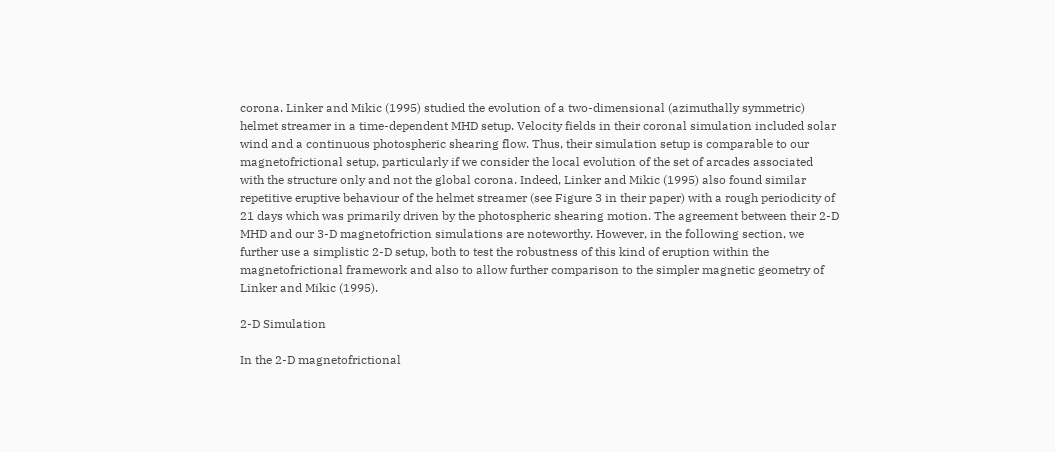corona. Linker and Mikic (1995) studied the evolution of a two-dimensional (azimuthally symmetric) helmet streamer in a time-dependent MHD setup. Velocity fields in their coronal simulation included solar wind and a continuous photospheric shearing flow. Thus, their simulation setup is comparable to our magnetofrictional setup, particularly if we consider the local evolution of the set of arcades associated with the structure only and not the global corona. Indeed, Linker and Mikic (1995) also found similar repetitive eruptive behaviour of the helmet streamer (see Figure 3 in their paper) with a rough periodicity of 21 days which was primarily driven by the photospheric shearing motion. The agreement between their 2-D MHD and our 3-D magnetofriction simulations are noteworthy. However, in the following section, we further use a simplistic 2-D setup, both to test the robustness of this kind of eruption within the magnetofrictional framework and also to allow further comparison to the simpler magnetic geometry of Linker and Mikic (1995).

2-D Simulation

In the 2-D magnetofrictional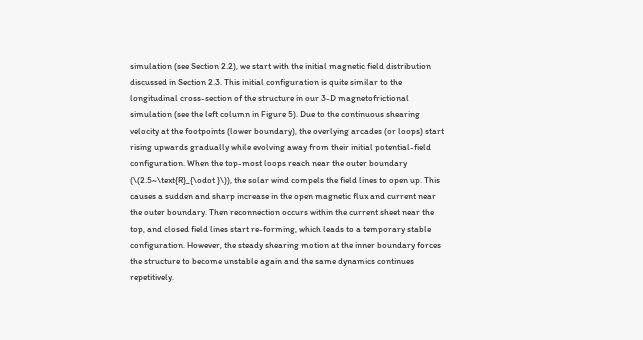simulation (see Section 2.2), we start with the initial magnetic field distribution discussed in Section 2.3. This initial configuration is quite similar to the longitudinal cross-section of the structure in our 3-D magnetofrictional simulation (see the left column in Figure 5). Due to the continuous shearing velocity at the footpoints (lower boundary), the overlying arcades (or loops) start rising upwards gradually while evolving away from their initial potential-field configuration. When the top-most loops reach near the outer boundary (\(2.5~\text{R}_{\odot }\)), the solar wind compels the field lines to open up. This causes a sudden and sharp increase in the open magnetic flux and current near the outer boundary. Then reconnection occurs within the current sheet near the top, and closed field lines start re-forming, which leads to a temporary stable configuration. However, the steady shearing motion at the inner boundary forces the structure to become unstable again and the same dynamics continues repetitively.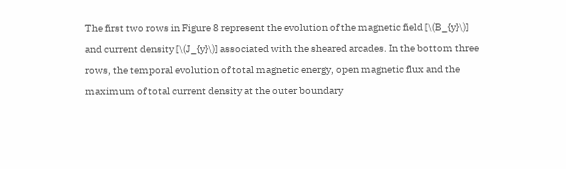The first two rows in Figure 8 represent the evolution of the magnetic field [\(B_{y}\)] and current density [\(J_{y}\)] associated with the sheared arcades. In the bottom three rows, the temporal evolution of total magnetic energy, open magnetic flux and the maximum of total current density at the outer boundary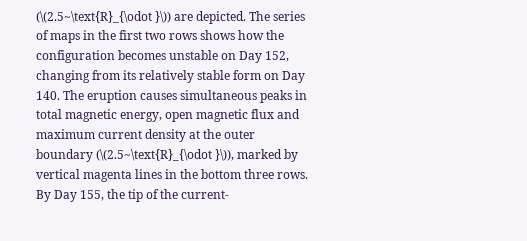(\(2.5~\text{R}_{\odot }\)) are depicted. The series of maps in the first two rows shows how the configuration becomes unstable on Day 152, changing from its relatively stable form on Day 140. The eruption causes simultaneous peaks in total magnetic energy, open magnetic flux and maximum current density at the outer boundary (\(2.5~\text{R}_{\odot }\)), marked by vertical magenta lines in the bottom three rows. By Day 155, the tip of the current-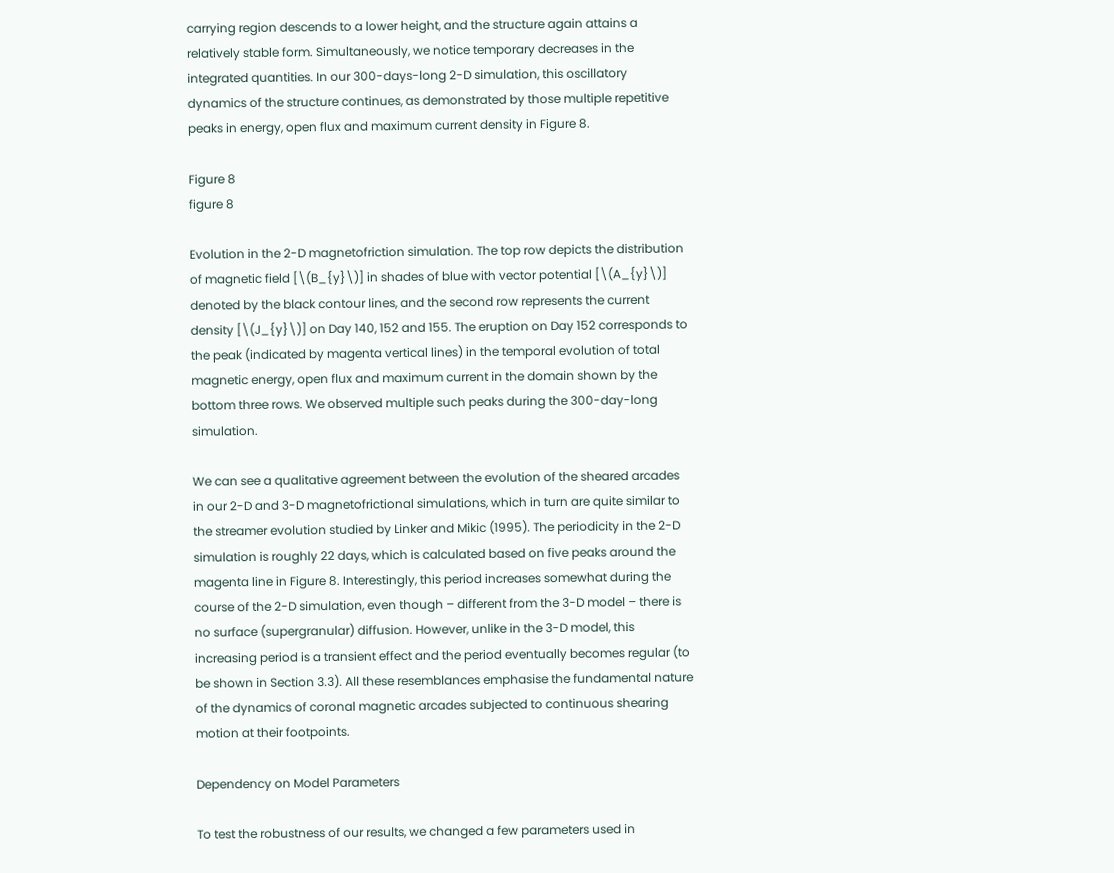carrying region descends to a lower height, and the structure again attains a relatively stable form. Simultaneously, we notice temporary decreases in the integrated quantities. In our 300-days-long 2-D simulation, this oscillatory dynamics of the structure continues, as demonstrated by those multiple repetitive peaks in energy, open flux and maximum current density in Figure 8.

Figure 8
figure 8

Evolution in the 2-D magnetofriction simulation. The top row depicts the distribution of magnetic field [\(B_{y}\)] in shades of blue with vector potential [\(A_{y}\)] denoted by the black contour lines, and the second row represents the current density [\(J_{y}\)] on Day 140, 152 and 155. The eruption on Day 152 corresponds to the peak (indicated by magenta vertical lines) in the temporal evolution of total magnetic energy, open flux and maximum current in the domain shown by the bottom three rows. We observed multiple such peaks during the 300-day-long simulation.

We can see a qualitative agreement between the evolution of the sheared arcades in our 2-D and 3-D magnetofrictional simulations, which in turn are quite similar to the streamer evolution studied by Linker and Mikic (1995). The periodicity in the 2-D simulation is roughly 22 days, which is calculated based on five peaks around the magenta line in Figure 8. Interestingly, this period increases somewhat during the course of the 2-D simulation, even though – different from the 3-D model – there is no surface (supergranular) diffusion. However, unlike in the 3-D model, this increasing period is a transient effect and the period eventually becomes regular (to be shown in Section 3.3). All these resemblances emphasise the fundamental nature of the dynamics of coronal magnetic arcades subjected to continuous shearing motion at their footpoints.

Dependency on Model Parameters

To test the robustness of our results, we changed a few parameters used in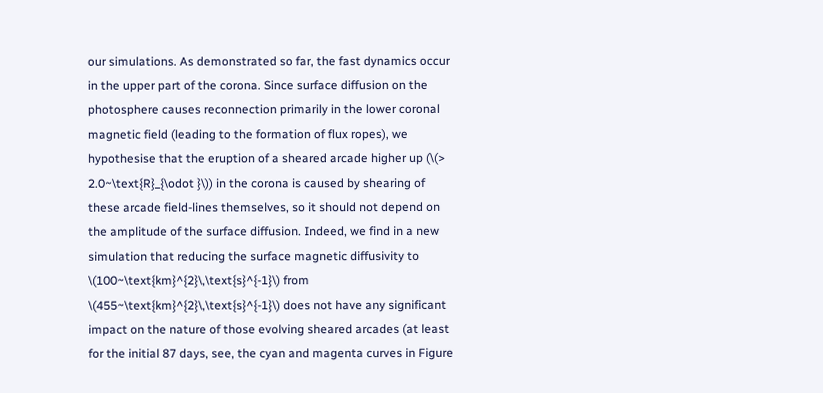our simulations. As demonstrated so far, the fast dynamics occur in the upper part of the corona. Since surface diffusion on the photosphere causes reconnection primarily in the lower coronal magnetic field (leading to the formation of flux ropes), we hypothesise that the eruption of a sheared arcade higher up (\(> 2.0~\text{R}_{\odot }\)) in the corona is caused by shearing of these arcade field-lines themselves, so it should not depend on the amplitude of the surface diffusion. Indeed, we find in a new simulation that reducing the surface magnetic diffusivity to \(100~\text{km}^{2}\,\text{s}^{-1}\) from \(455~\text{km}^{2}\,\text{s}^{-1}\) does not have any significant impact on the nature of those evolving sheared arcades (at least for the initial 87 days, see, the cyan and magenta curves in Figure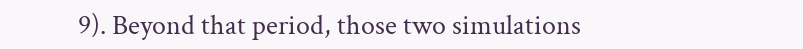9). Beyond that period, those two simulations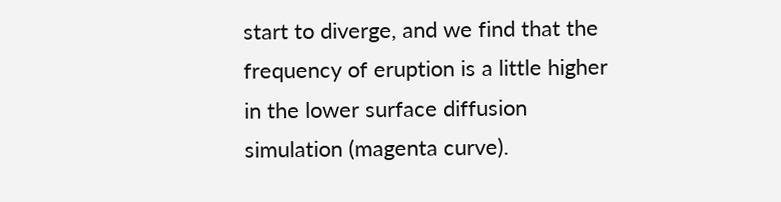start to diverge, and we find that the frequency of eruption is a little higher in the lower surface diffusion simulation (magenta curve).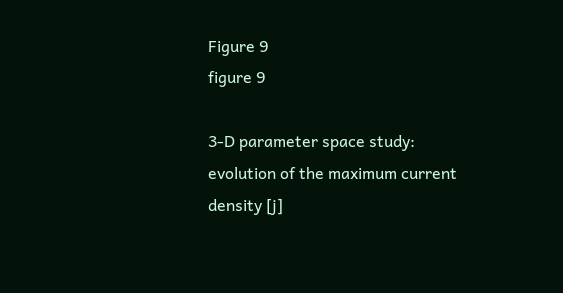Figure 9
figure 9

3-D parameter space study: evolution of the maximum current density [j]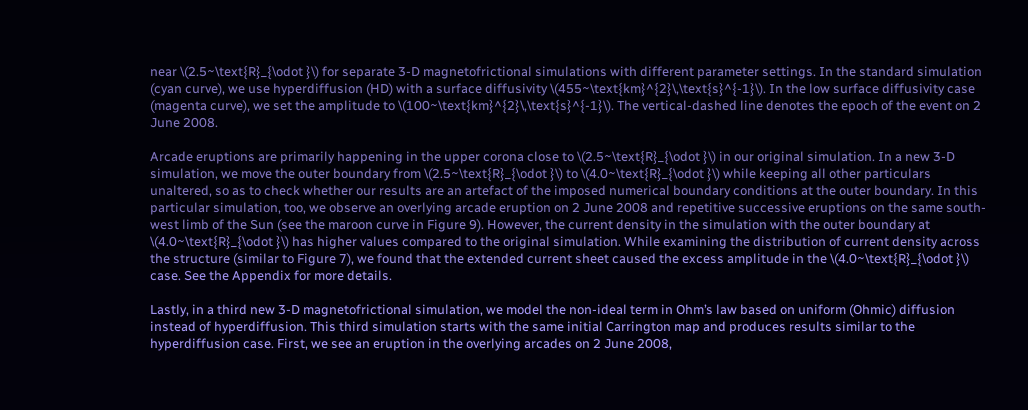near \(2.5~\text{R}_{\odot }\) for separate 3-D magnetofrictional simulations with different parameter settings. In the standard simulation (cyan curve), we use hyperdiffusion (HD) with a surface diffusivity \(455~\text{km}^{2}\,\text{s}^{-1}\). In the low surface diffusivity case (magenta curve), we set the amplitude to \(100~\text{km}^{2}\,\text{s}^{-1}\). The vertical-dashed line denotes the epoch of the event on 2 June 2008.

Arcade eruptions are primarily happening in the upper corona close to \(2.5~\text{R}_{\odot }\) in our original simulation. In a new 3-D simulation, we move the outer boundary from \(2.5~\text{R}_{\odot }\) to \(4.0~\text{R}_{\odot }\) while keeping all other particulars unaltered, so as to check whether our results are an artefact of the imposed numerical boundary conditions at the outer boundary. In this particular simulation, too, we observe an overlying arcade eruption on 2 June 2008 and repetitive successive eruptions on the same south-west limb of the Sun (see the maroon curve in Figure 9). However, the current density in the simulation with the outer boundary at \(4.0~\text{R}_{\odot }\) has higher values compared to the original simulation. While examining the distribution of current density across the structure (similar to Figure 7), we found that the extended current sheet caused the excess amplitude in the \(4.0~\text{R}_{\odot }\) case. See the Appendix for more details.

Lastly, in a third new 3-D magnetofrictional simulation, we model the non-ideal term in Ohm’s law based on uniform (Ohmic) diffusion instead of hyperdiffusion. This third simulation starts with the same initial Carrington map and produces results similar to the hyperdiffusion case. First, we see an eruption in the overlying arcades on 2 June 2008,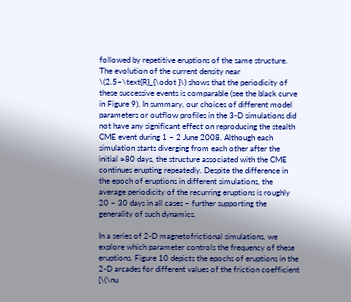followed by repetitive eruptions of the same structure. The evolution of the current density near \(2.5~\text{R}_{\odot }\) shows that the periodicity of these successive events is comparable (see the black curve in Figure 9). In summary, our choices of different model parameters or outflow profiles in the 3-D simulations did not have any significant effect on reproducing the stealth CME event during 1 – 2 June 2008. Although each simulation starts diverging from each other after the initial ≈80 days, the structure associated with the CME continues erupting repeatedly. Despite the difference in the epoch of eruptions in different simulations, the average periodicity of the recurring eruptions is roughly 20 – 30 days in all cases – further supporting the generality of such dynamics.

In a series of 2-D magnetofrictional simulations, we explore which parameter controls the frequency of these eruptions. Figure 10 depicts the epochs of eruptions in the 2-D arcades for different values of the friction coefficient [\(\nu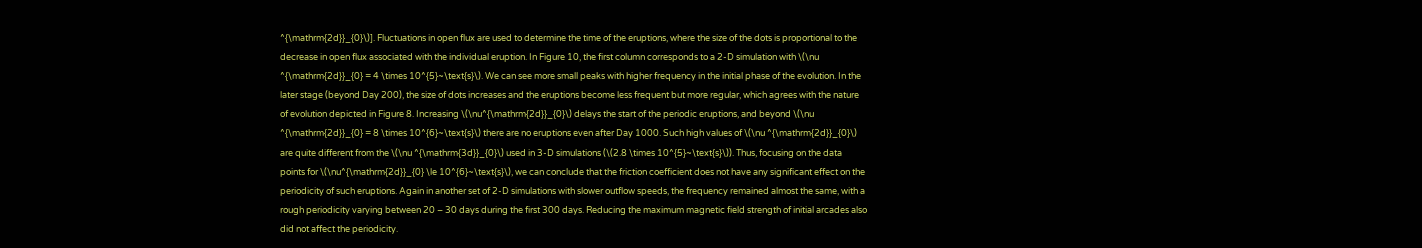^{\mathrm{2d}}_{0}\)]. Fluctuations in open flux are used to determine the time of the eruptions, where the size of the dots is proportional to the decrease in open flux associated with the individual eruption. In Figure 10, the first column corresponds to a 2-D simulation with \(\nu ^{\mathrm{2d}}_{0} = 4 \times 10^{5}~\text{s}\). We can see more small peaks with higher frequency in the initial phase of the evolution. In the later stage (beyond Day 200), the size of dots increases and the eruptions become less frequent but more regular, which agrees with the nature of evolution depicted in Figure 8. Increasing \(\nu^{\mathrm{2d}}_{0}\) delays the start of the periodic eruptions, and beyond \(\nu ^{\mathrm{2d}}_{0} = 8 \times 10^{6}~\text{s}\) there are no eruptions even after Day 1000. Such high values of \(\nu ^{\mathrm{2d}}_{0}\) are quite different from the \(\nu ^{\mathrm{3d}}_{0}\) used in 3-D simulations (\(2.8 \times 10^{5}~\text{s}\)). Thus, focusing on the data points for \(\nu^{\mathrm{2d}}_{0} \le 10^{6}~\text{s}\), we can conclude that the friction coefficient does not have any significant effect on the periodicity of such eruptions. Again in another set of 2-D simulations with slower outflow speeds, the frequency remained almost the same, with a rough periodicity varying between 20 – 30 days during the first 300 days. Reducing the maximum magnetic field strength of initial arcades also did not affect the periodicity.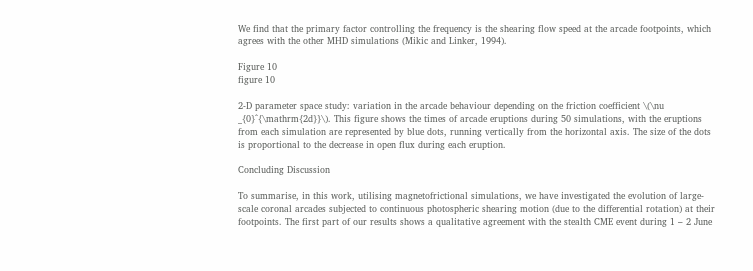We find that the primary factor controlling the frequency is the shearing flow speed at the arcade footpoints, which agrees with the other MHD simulations (Mikic and Linker, 1994).

Figure 10
figure 10

2-D parameter space study: variation in the arcade behaviour depending on the friction coefficient \(\nu _{0}^{\mathrm{2d}}\). This figure shows the times of arcade eruptions during 50 simulations, with the eruptions from each simulation are represented by blue dots, running vertically from the horizontal axis. The size of the dots is proportional to the decrease in open flux during each eruption.

Concluding Discussion

To summarise, in this work, utilising magnetofrictional simulations, we have investigated the evolution of large-scale coronal arcades subjected to continuous photospheric shearing motion (due to the differential rotation) at their footpoints. The first part of our results shows a qualitative agreement with the stealth CME event during 1 – 2 June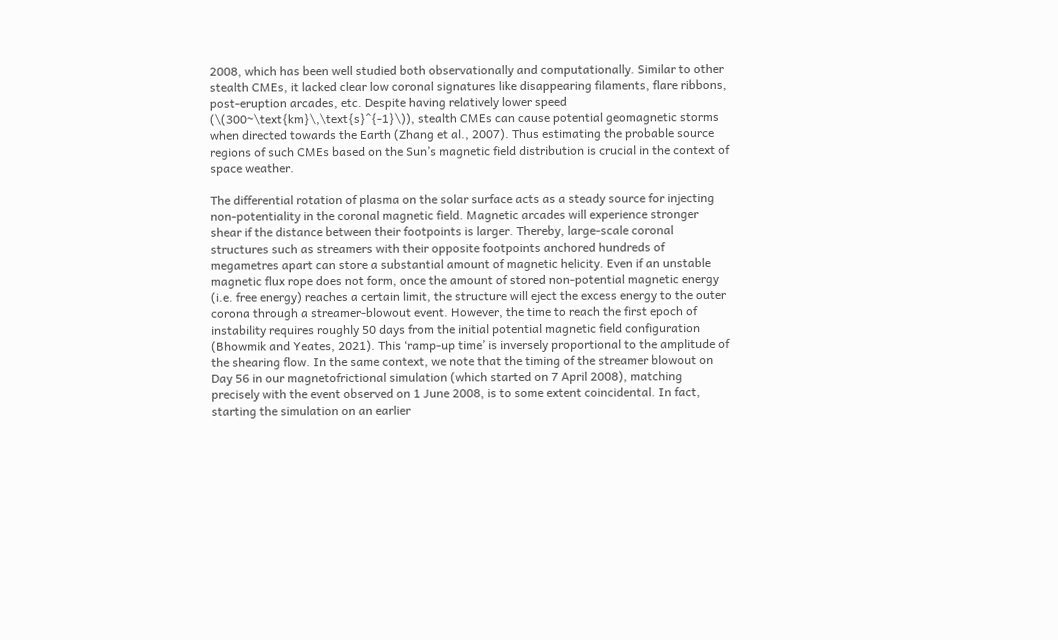2008, which has been well studied both observationally and computationally. Similar to other stealth CMEs, it lacked clear low coronal signatures like disappearing filaments, flare ribbons, post-eruption arcades, etc. Despite having relatively lower speed (\(300~\text{km}\,\text{s}^{-1}\)), stealth CMEs can cause potential geomagnetic storms when directed towards the Earth (Zhang et al., 2007). Thus estimating the probable source regions of such CMEs based on the Sun’s magnetic field distribution is crucial in the context of space weather.

The differential rotation of plasma on the solar surface acts as a steady source for injecting non-potentiality in the coronal magnetic field. Magnetic arcades will experience stronger shear if the distance between their footpoints is larger. Thereby, large-scale coronal structures such as streamers with their opposite footpoints anchored hundreds of megametres apart can store a substantial amount of magnetic helicity. Even if an unstable magnetic flux rope does not form, once the amount of stored non-potential magnetic energy (i.e. free energy) reaches a certain limit, the structure will eject the excess energy to the outer corona through a streamer-blowout event. However, the time to reach the first epoch of instability requires roughly 50 days from the initial potential magnetic field configuration (Bhowmik and Yeates, 2021). This ‘ramp-up time’ is inversely proportional to the amplitude of the shearing flow. In the same context, we note that the timing of the streamer blowout on Day 56 in our magnetofrictional simulation (which started on 7 April 2008), matching precisely with the event observed on 1 June 2008, is to some extent coincidental. In fact, starting the simulation on an earlier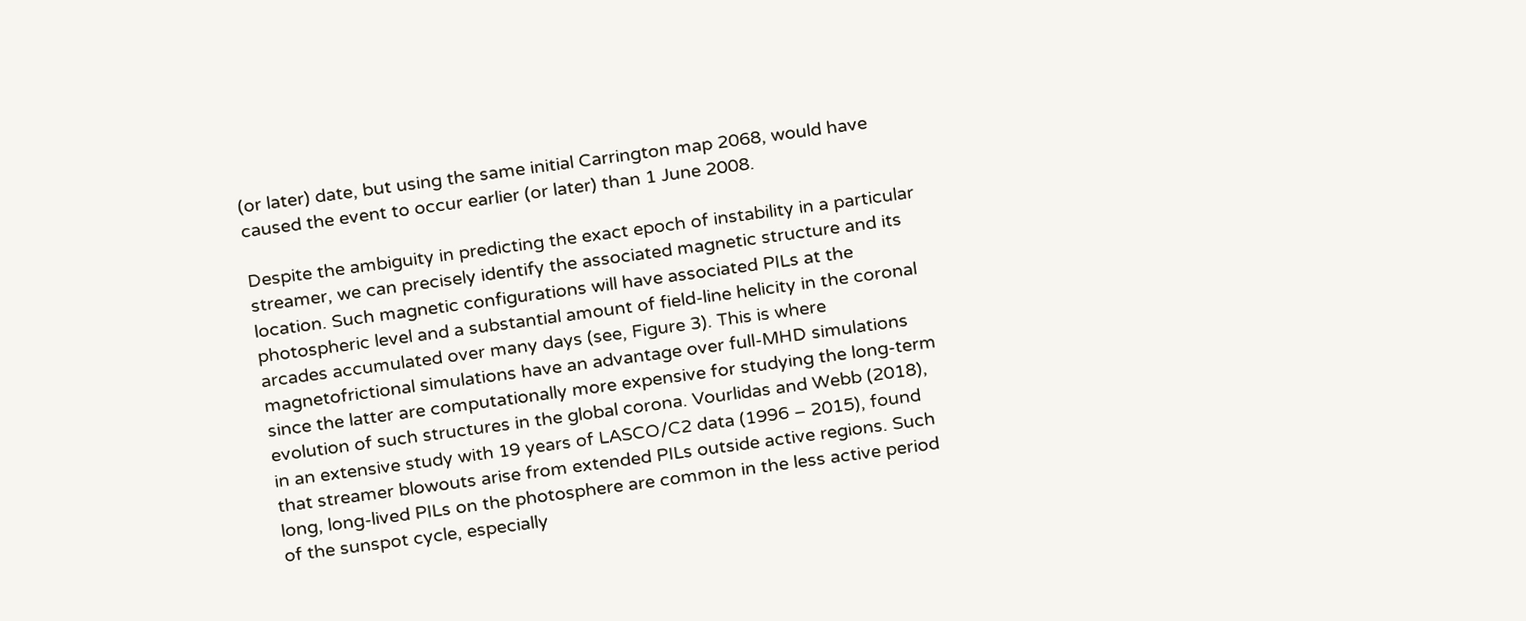(or later) date, but using the same initial Carrington map 2068, would have caused the event to occur earlier (or later) than 1 June 2008.

Despite the ambiguity in predicting the exact epoch of instability in a particular streamer, we can precisely identify the associated magnetic structure and its location. Such magnetic configurations will have associated PILs at the photospheric level and a substantial amount of field-line helicity in the coronal arcades accumulated over many days (see, Figure 3). This is where magnetofrictional simulations have an advantage over full-MHD simulations since the latter are computationally more expensive for studying the long-term evolution of such structures in the global corona. Vourlidas and Webb (2018), in an extensive study with 19 years of LASCO/C2 data (1996 – 2015), found that streamer blowouts arise from extended PILs outside active regions. Such long, long-lived PILs on the photosphere are common in the less active period of the sunspot cycle, especially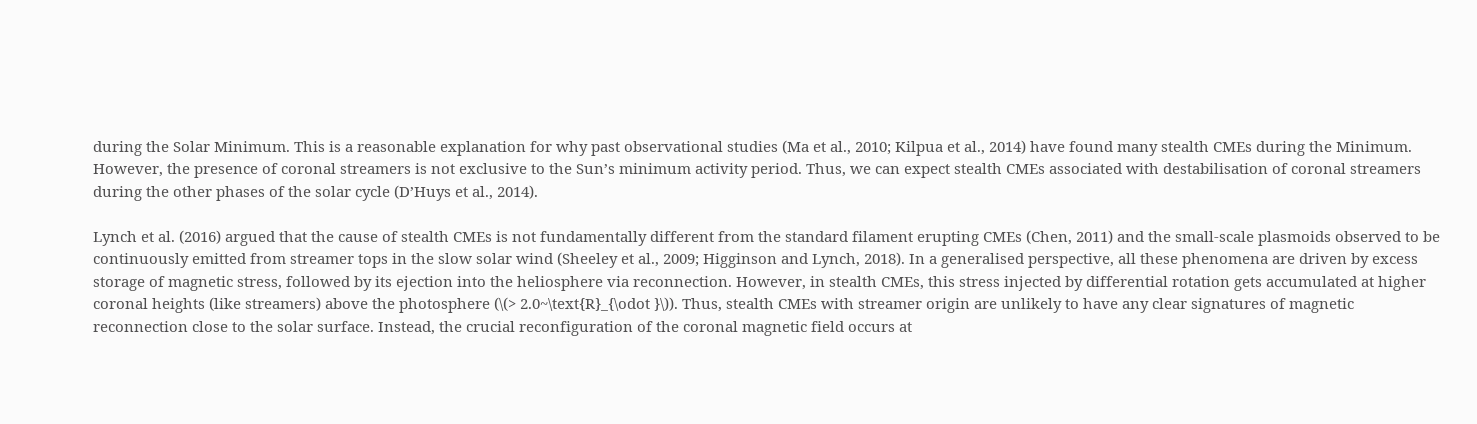during the Solar Minimum. This is a reasonable explanation for why past observational studies (Ma et al., 2010; Kilpua et al., 2014) have found many stealth CMEs during the Minimum. However, the presence of coronal streamers is not exclusive to the Sun’s minimum activity period. Thus, we can expect stealth CMEs associated with destabilisation of coronal streamers during the other phases of the solar cycle (D’Huys et al., 2014).

Lynch et al. (2016) argued that the cause of stealth CMEs is not fundamentally different from the standard filament erupting CMEs (Chen, 2011) and the small-scale plasmoids observed to be continuously emitted from streamer tops in the slow solar wind (Sheeley et al., 2009; Higginson and Lynch, 2018). In a generalised perspective, all these phenomena are driven by excess storage of magnetic stress, followed by its ejection into the heliosphere via reconnection. However, in stealth CMEs, this stress injected by differential rotation gets accumulated at higher coronal heights (like streamers) above the photosphere (\(> 2.0~\text{R}_{\odot }\)). Thus, stealth CMEs with streamer origin are unlikely to have any clear signatures of magnetic reconnection close to the solar surface. Instead, the crucial reconfiguration of the coronal magnetic field occurs at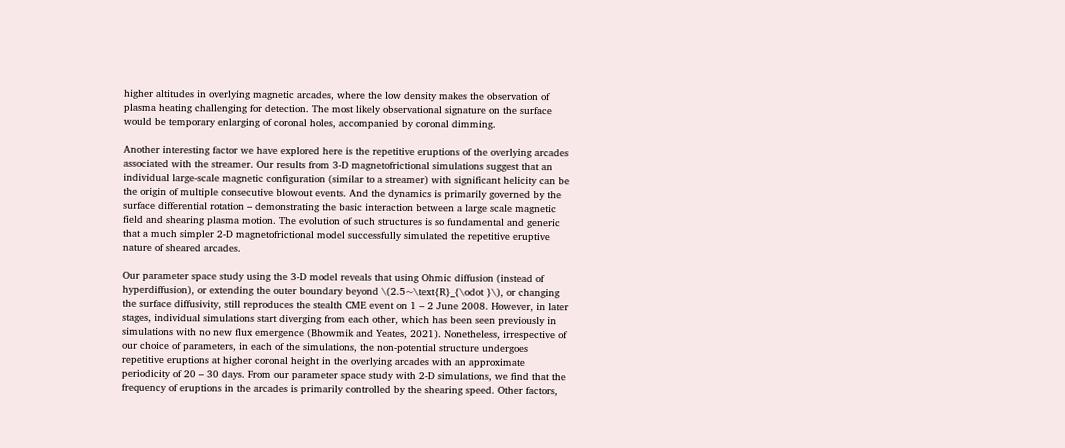higher altitudes in overlying magnetic arcades, where the low density makes the observation of plasma heating challenging for detection. The most likely observational signature on the surface would be temporary enlarging of coronal holes, accompanied by coronal dimming.

Another interesting factor we have explored here is the repetitive eruptions of the overlying arcades associated with the streamer. Our results from 3-D magnetofrictional simulations suggest that an individual large-scale magnetic configuration (similar to a streamer) with significant helicity can be the origin of multiple consecutive blowout events. And the dynamics is primarily governed by the surface differential rotation – demonstrating the basic interaction between a large scale magnetic field and shearing plasma motion. The evolution of such structures is so fundamental and generic that a much simpler 2-D magnetofrictional model successfully simulated the repetitive eruptive nature of sheared arcades.

Our parameter space study using the 3-D model reveals that using Ohmic diffusion (instead of hyperdiffusion), or extending the outer boundary beyond \(2.5~\text{R}_{\odot }\), or changing the surface diffusivity, still reproduces the stealth CME event on 1 – 2 June 2008. However, in later stages, individual simulations start diverging from each other, which has been seen previously in simulations with no new flux emergence (Bhowmik and Yeates, 2021). Nonetheless, irrespective of our choice of parameters, in each of the simulations, the non-potential structure undergoes repetitive eruptions at higher coronal height in the overlying arcades with an approximate periodicity of 20 – 30 days. From our parameter space study with 2-D simulations, we find that the frequency of eruptions in the arcades is primarily controlled by the shearing speed. Other factors,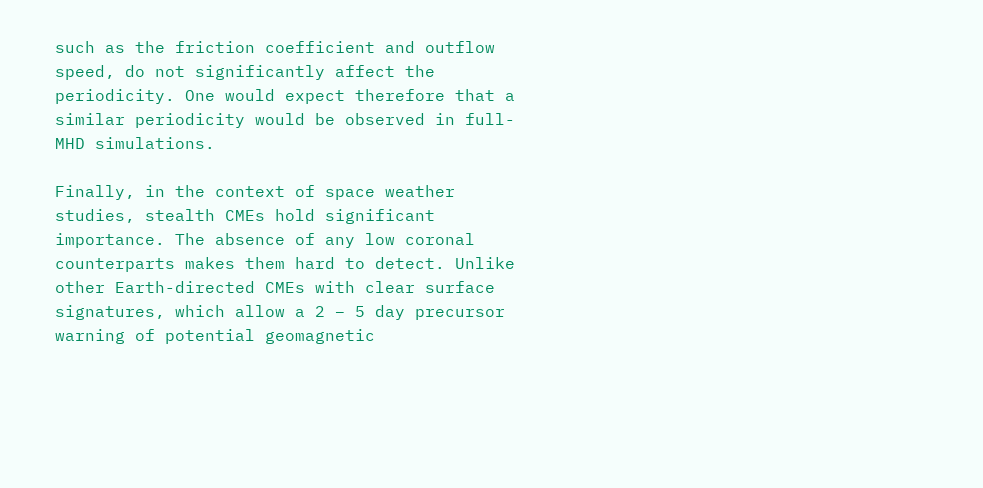such as the friction coefficient and outflow speed, do not significantly affect the periodicity. One would expect therefore that a similar periodicity would be observed in full-MHD simulations.

Finally, in the context of space weather studies, stealth CMEs hold significant importance. The absence of any low coronal counterparts makes them hard to detect. Unlike other Earth-directed CMEs with clear surface signatures, which allow a 2 – 5 day precursor warning of potential geomagnetic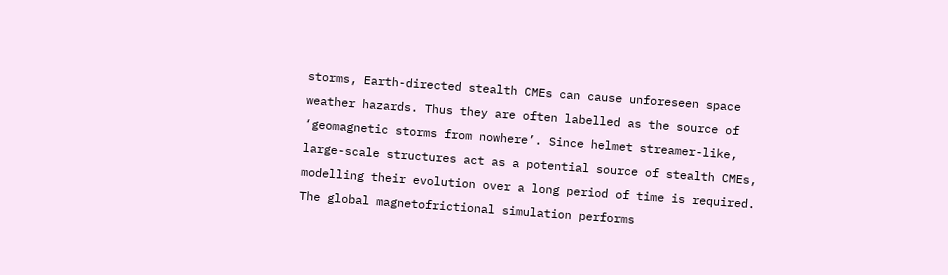storms, Earth-directed stealth CMEs can cause unforeseen space weather hazards. Thus they are often labelled as the source of ‘geomagnetic storms from nowhere’. Since helmet streamer-like, large-scale structures act as a potential source of stealth CMEs, modelling their evolution over a long period of time is required. The global magnetofrictional simulation performs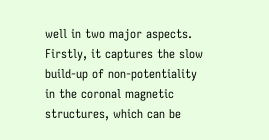well in two major aspects. Firstly, it captures the slow build-up of non-potentiality in the coronal magnetic structures, which can be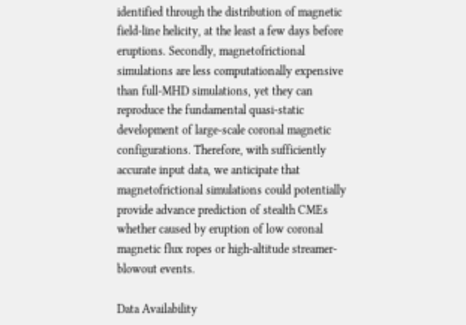identified through the distribution of magnetic field-line helicity, at the least a few days before eruptions. Secondly, magnetofrictional simulations are less computationally expensive than full-MHD simulations, yet they can reproduce the fundamental quasi-static development of large-scale coronal magnetic configurations. Therefore, with sufficiently accurate input data, we anticipate that magnetofrictional simulations could potentially provide advance prediction of stealth CMEs whether caused by eruption of low coronal magnetic flux ropes or high-altitude streamer-blowout events.

Data Availability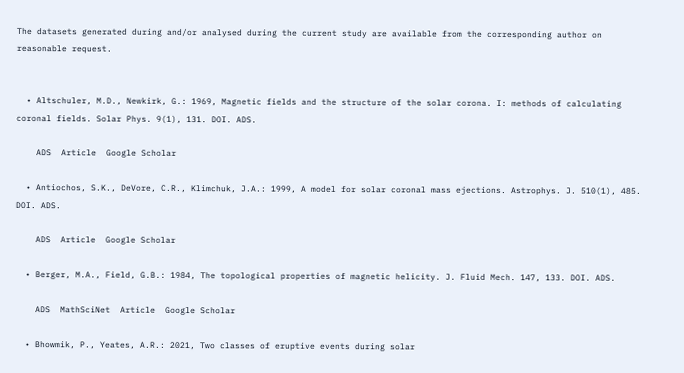The datasets generated during and/or analysed during the current study are available from the corresponding author on reasonable request.


  • Altschuler, M.D., Newkirk, G.: 1969, Magnetic fields and the structure of the solar corona. I: methods of calculating coronal fields. Solar Phys. 9(1), 131. DOI. ADS.

    ADS  Article  Google Scholar

  • Antiochos, S.K., DeVore, C.R., Klimchuk, J.A.: 1999, A model for solar coronal mass ejections. Astrophys. J. 510(1), 485. DOI. ADS.

    ADS  Article  Google Scholar

  • Berger, M.A., Field, G.B.: 1984, The topological properties of magnetic helicity. J. Fluid Mech. 147, 133. DOI. ADS.

    ADS  MathSciNet  Article  Google Scholar

  • Bhowmik, P., Yeates, A.R.: 2021, Two classes of eruptive events during solar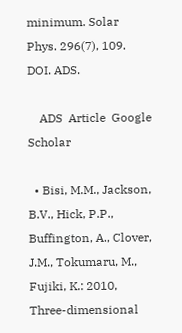minimum. Solar Phys. 296(7), 109. DOI. ADS.

    ADS  Article  Google Scholar

  • Bisi, M.M., Jackson, B.V., Hick, P.P., Buffington, A., Clover, J.M., Tokumaru, M., Fujiki, K.: 2010, Three-dimensional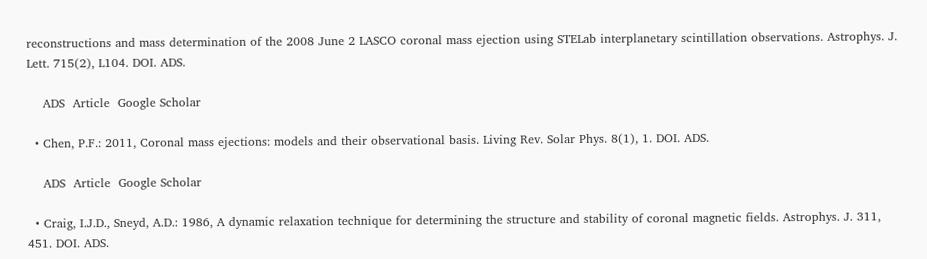reconstructions and mass determination of the 2008 June 2 LASCO coronal mass ejection using STELab interplanetary scintillation observations. Astrophys. J. Lett. 715(2), L104. DOI. ADS.

    ADS  Article  Google Scholar

  • Chen, P.F.: 2011, Coronal mass ejections: models and their observational basis. Living Rev. Solar Phys. 8(1), 1. DOI. ADS.

    ADS  Article  Google Scholar

  • Craig, I.J.D., Sneyd, A.D.: 1986, A dynamic relaxation technique for determining the structure and stability of coronal magnetic fields. Astrophys. J. 311, 451. DOI. ADS.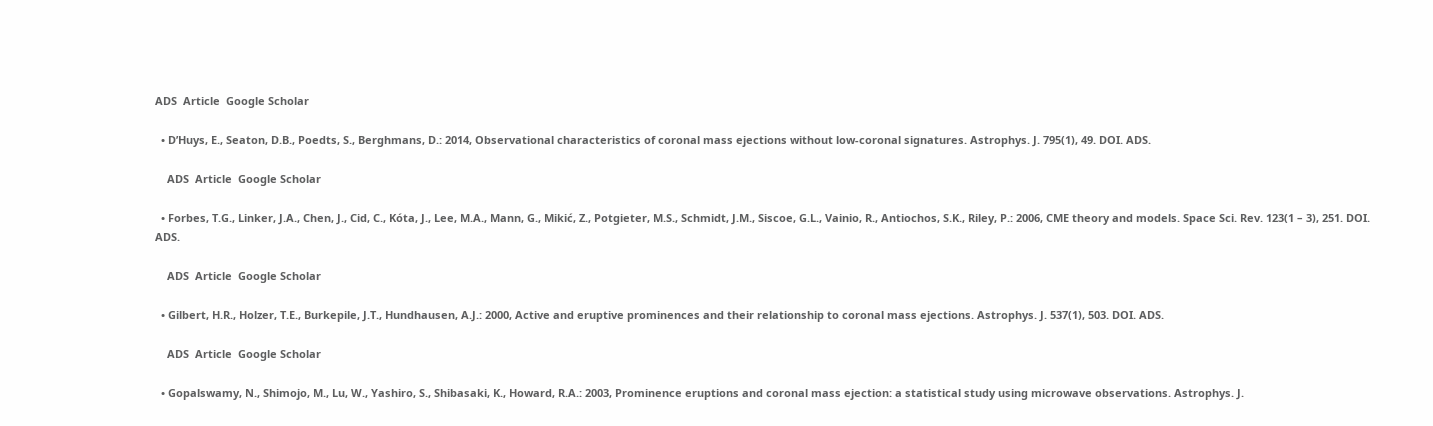ADS  Article  Google Scholar

  • D’Huys, E., Seaton, D.B., Poedts, S., Berghmans, D.: 2014, Observational characteristics of coronal mass ejections without low-coronal signatures. Astrophys. J. 795(1), 49. DOI. ADS.

    ADS  Article  Google Scholar

  • Forbes, T.G., Linker, J.A., Chen, J., Cid, C., Kóta, J., Lee, M.A., Mann, G., Mikić, Z., Potgieter, M.S., Schmidt, J.M., Siscoe, G.L., Vainio, R., Antiochos, S.K., Riley, P.: 2006, CME theory and models. Space Sci. Rev. 123(1 – 3), 251. DOI. ADS.

    ADS  Article  Google Scholar

  • Gilbert, H.R., Holzer, T.E., Burkepile, J.T., Hundhausen, A.J.: 2000, Active and eruptive prominences and their relationship to coronal mass ejections. Astrophys. J. 537(1), 503. DOI. ADS.

    ADS  Article  Google Scholar

  • Gopalswamy, N., Shimojo, M., Lu, W., Yashiro, S., Shibasaki, K., Howard, R.A.: 2003, Prominence eruptions and coronal mass ejection: a statistical study using microwave observations. Astrophys. J.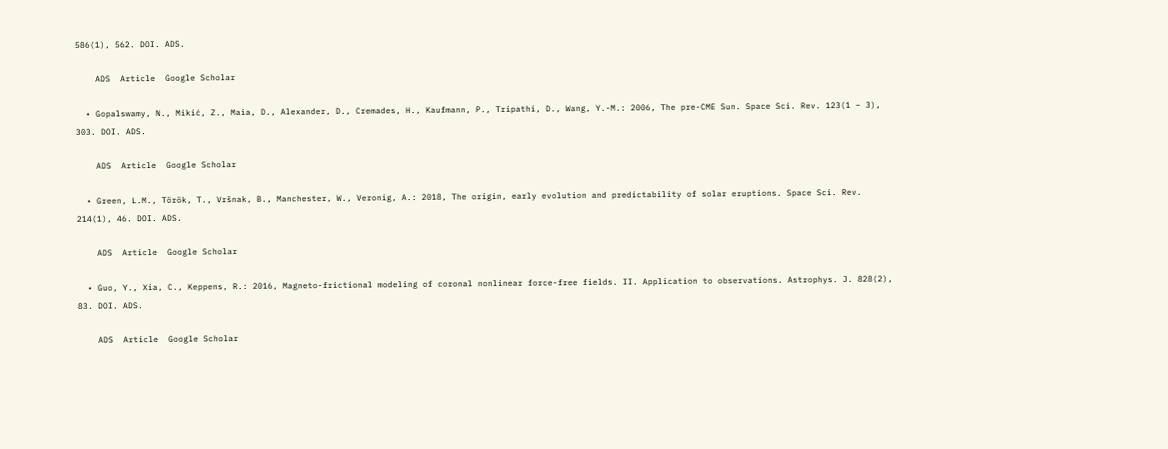586(1), 562. DOI. ADS.

    ADS  Article  Google Scholar

  • Gopalswamy, N., Mikić, Z., Maia, D., Alexander, D., Cremades, H., Kaufmann, P., Tripathi, D., Wang, Y.-M.: 2006, The pre-CME Sun. Space Sci. Rev. 123(1 – 3), 303. DOI. ADS.

    ADS  Article  Google Scholar

  • Green, L.M., Török, T., Vršnak, B., Manchester, W., Veronig, A.: 2018, The origin, early evolution and predictability of solar eruptions. Space Sci. Rev. 214(1), 46. DOI. ADS.

    ADS  Article  Google Scholar

  • Guo, Y., Xia, C., Keppens, R.: 2016, Magneto-frictional modeling of coronal nonlinear force-free fields. II. Application to observations. Astrophys. J. 828(2), 83. DOI. ADS.

    ADS  Article  Google Scholar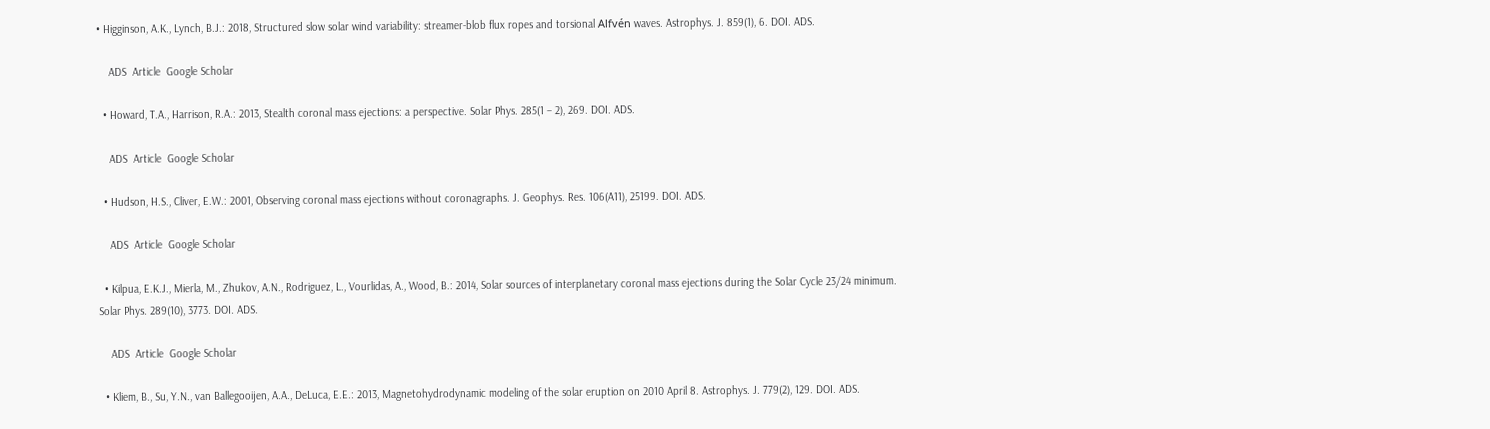• Higginson, A.K., Lynch, B.J.: 2018, Structured slow solar wind variability: streamer-blob flux ropes and torsional Alfvén waves. Astrophys. J. 859(1), 6. DOI. ADS.

    ADS  Article  Google Scholar

  • Howard, T.A., Harrison, R.A.: 2013, Stealth coronal mass ejections: a perspective. Solar Phys. 285(1 – 2), 269. DOI. ADS.

    ADS  Article  Google Scholar

  • Hudson, H.S., Cliver, E.W.: 2001, Observing coronal mass ejections without coronagraphs. J. Geophys. Res. 106(A11), 25199. DOI. ADS.

    ADS  Article  Google Scholar

  • Kilpua, E.K.J., Mierla, M., Zhukov, A.N., Rodriguez, L., Vourlidas, A., Wood, B.: 2014, Solar sources of interplanetary coronal mass ejections during the Solar Cycle 23/24 minimum. Solar Phys. 289(10), 3773. DOI. ADS.

    ADS  Article  Google Scholar

  • Kliem, B., Su, Y.N., van Ballegooijen, A.A., DeLuca, E.E.: 2013, Magnetohydrodynamic modeling of the solar eruption on 2010 April 8. Astrophys. J. 779(2), 129. DOI. ADS.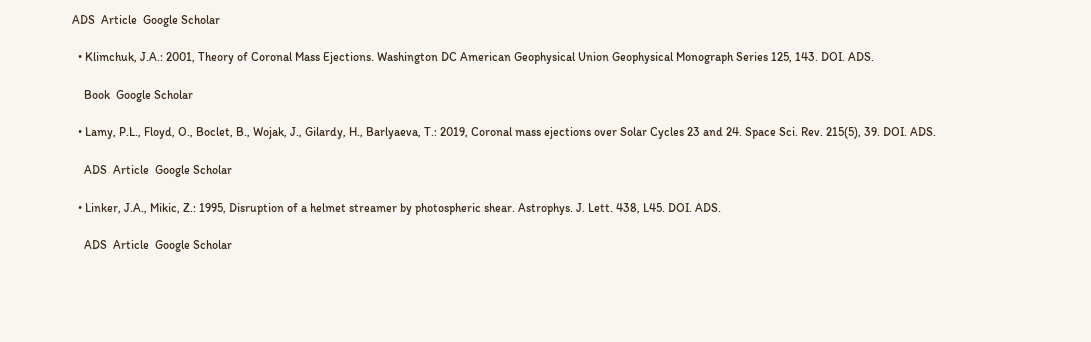ADS  Article  Google Scholar

  • Klimchuk, J.A.: 2001, Theory of Coronal Mass Ejections. Washington DC American Geophysical Union Geophysical Monograph Series 125, 143. DOI. ADS.

    Book  Google Scholar

  • Lamy, P.L., Floyd, O., Boclet, B., Wojak, J., Gilardy, H., Barlyaeva, T.: 2019, Coronal mass ejections over Solar Cycles 23 and 24. Space Sci. Rev. 215(5), 39. DOI. ADS.

    ADS  Article  Google Scholar

  • Linker, J.A., Mikic, Z.: 1995, Disruption of a helmet streamer by photospheric shear. Astrophys. J. Lett. 438, L45. DOI. ADS.

    ADS  Article  Google Scholar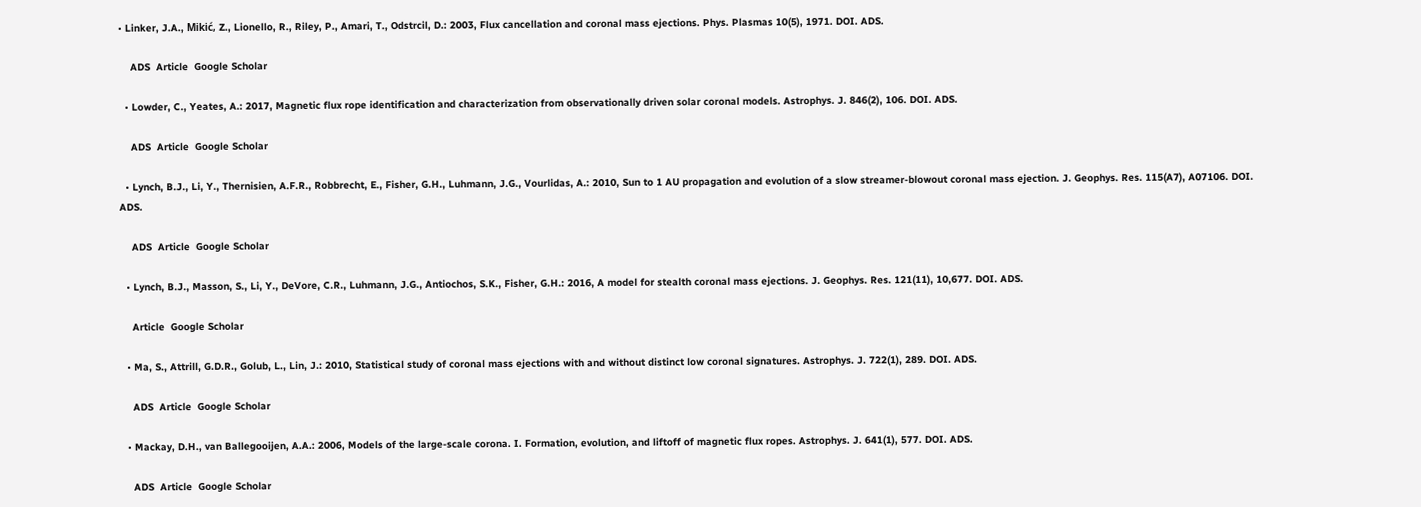• Linker, J.A., Mikić, Z., Lionello, R., Riley, P., Amari, T., Odstrcil, D.: 2003, Flux cancellation and coronal mass ejections. Phys. Plasmas 10(5), 1971. DOI. ADS.

    ADS  Article  Google Scholar

  • Lowder, C., Yeates, A.: 2017, Magnetic flux rope identification and characterization from observationally driven solar coronal models. Astrophys. J. 846(2), 106. DOI. ADS.

    ADS  Article  Google Scholar

  • Lynch, B.J., Li, Y., Thernisien, A.F.R., Robbrecht, E., Fisher, G.H., Luhmann, J.G., Vourlidas, A.: 2010, Sun to 1 AU propagation and evolution of a slow streamer-blowout coronal mass ejection. J. Geophys. Res. 115(A7), A07106. DOI. ADS.

    ADS  Article  Google Scholar

  • Lynch, B.J., Masson, S., Li, Y., DeVore, C.R., Luhmann, J.G., Antiochos, S.K., Fisher, G.H.: 2016, A model for stealth coronal mass ejections. J. Geophys. Res. 121(11), 10,677. DOI. ADS.

    Article  Google Scholar

  • Ma, S., Attrill, G.D.R., Golub, L., Lin, J.: 2010, Statistical study of coronal mass ejections with and without distinct low coronal signatures. Astrophys. J. 722(1), 289. DOI. ADS.

    ADS  Article  Google Scholar

  • Mackay, D.H., van Ballegooijen, A.A.: 2006, Models of the large-scale corona. I. Formation, evolution, and liftoff of magnetic flux ropes. Astrophys. J. 641(1), 577. DOI. ADS.

    ADS  Article  Google Scholar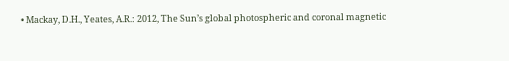• Mackay, D.H., Yeates, A.R.: 2012, The Sun’s global photospheric and coronal magnetic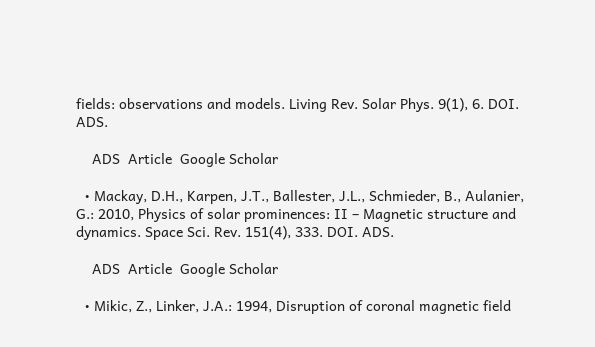fields: observations and models. Living Rev. Solar Phys. 9(1), 6. DOI. ADS.

    ADS  Article  Google Scholar

  • Mackay, D.H., Karpen, J.T., Ballester, J.L., Schmieder, B., Aulanier, G.: 2010, Physics of solar prominences: II – Magnetic structure and dynamics. Space Sci. Rev. 151(4), 333. DOI. ADS.

    ADS  Article  Google Scholar

  • Mikic, Z., Linker, J.A.: 1994, Disruption of coronal magnetic field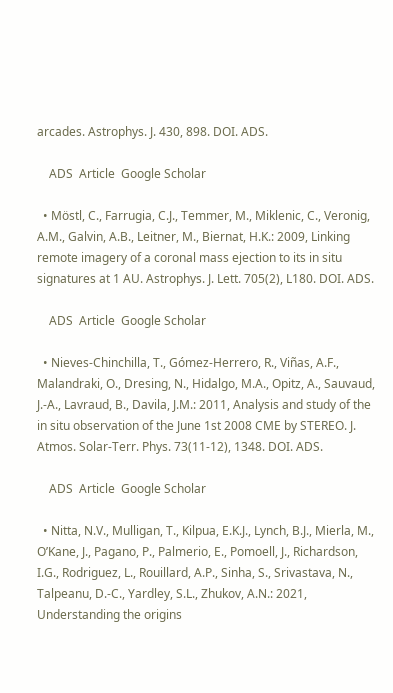arcades. Astrophys. J. 430, 898. DOI. ADS.

    ADS  Article  Google Scholar

  • Möstl, C., Farrugia, C.J., Temmer, M., Miklenic, C., Veronig, A.M., Galvin, A.B., Leitner, M., Biernat, H.K.: 2009, Linking remote imagery of a coronal mass ejection to its in situ signatures at 1 AU. Astrophys. J. Lett. 705(2), L180. DOI. ADS.

    ADS  Article  Google Scholar

  • Nieves-Chinchilla, T., Gómez-Herrero, R., Viñas, A.F., Malandraki, O., Dresing, N., Hidalgo, M.A., Opitz, A., Sauvaud, J.-A., Lavraud, B., Davila, J.M.: 2011, Analysis and study of the in situ observation of the June 1st 2008 CME by STEREO. J. Atmos. Solar-Terr. Phys. 73(11-12), 1348. DOI. ADS.

    ADS  Article  Google Scholar

  • Nitta, N.V., Mulligan, T., Kilpua, E.K.J., Lynch, B.J., Mierla, M., O’Kane, J., Pagano, P., Palmerio, E., Pomoell, J., Richardson, I.G., Rodriguez, L., Rouillard, A.P., Sinha, S., Srivastava, N., Talpeanu, D.-C., Yardley, S.L., Zhukov, A.N.: 2021, Understanding the origins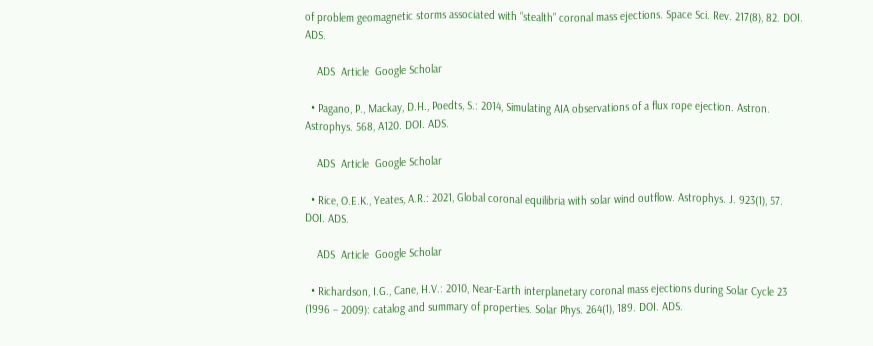of problem geomagnetic storms associated with “stealth” coronal mass ejections. Space Sci. Rev. 217(8), 82. DOI. ADS.

    ADS  Article  Google Scholar

  • Pagano, P., Mackay, D.H., Poedts, S.: 2014, Simulating AIA observations of a flux rope ejection. Astron. Astrophys. 568, A120. DOI. ADS.

    ADS  Article  Google Scholar

  • Rice, O.E.K., Yeates, A.R.: 2021, Global coronal equilibria with solar wind outflow. Astrophys. J. 923(1), 57. DOI. ADS.

    ADS  Article  Google Scholar

  • Richardson, I.G., Cane, H.V.: 2010, Near-Earth interplanetary coronal mass ejections during Solar Cycle 23 (1996 – 2009): catalog and summary of properties. Solar Phys. 264(1), 189. DOI. ADS.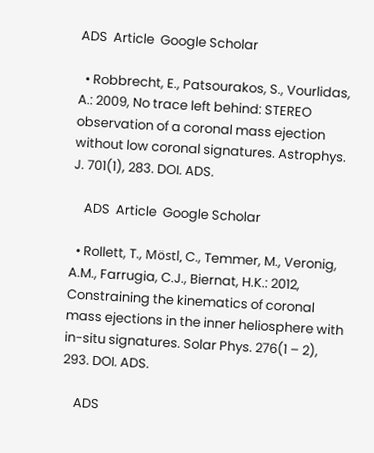ADS  Article  Google Scholar

  • Robbrecht, E., Patsourakos, S., Vourlidas, A.: 2009, No trace left behind: STEREO observation of a coronal mass ejection without low coronal signatures. Astrophys. J. 701(1), 283. DOI. ADS.

    ADS  Article  Google Scholar

  • Rollett, T., Möstl, C., Temmer, M., Veronig, A.M., Farrugia, C.J., Biernat, H.K.: 2012, Constraining the kinematics of coronal mass ejections in the inner heliosphere with in-situ signatures. Solar Phys. 276(1 – 2), 293. DOI. ADS.

    ADS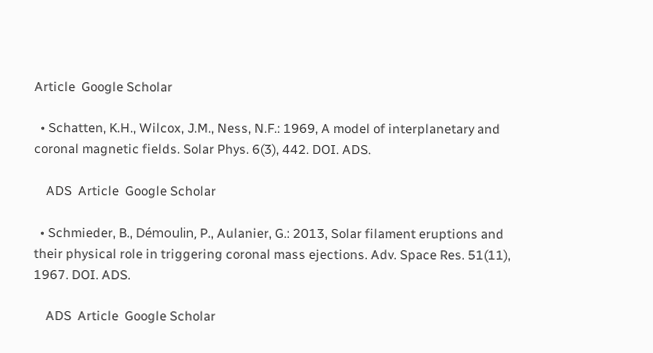Article  Google Scholar

  • Schatten, K.H., Wilcox, J.M., Ness, N.F.: 1969, A model of interplanetary and coronal magnetic fields. Solar Phys. 6(3), 442. DOI. ADS.

    ADS  Article  Google Scholar

  • Schmieder, B., Démoulin, P., Aulanier, G.: 2013, Solar filament eruptions and their physical role in triggering coronal mass ejections. Adv. Space Res. 51(11), 1967. DOI. ADS.

    ADS  Article  Google Scholar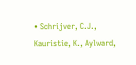• Schrijver, C.J., Kauristie, K., Aylward,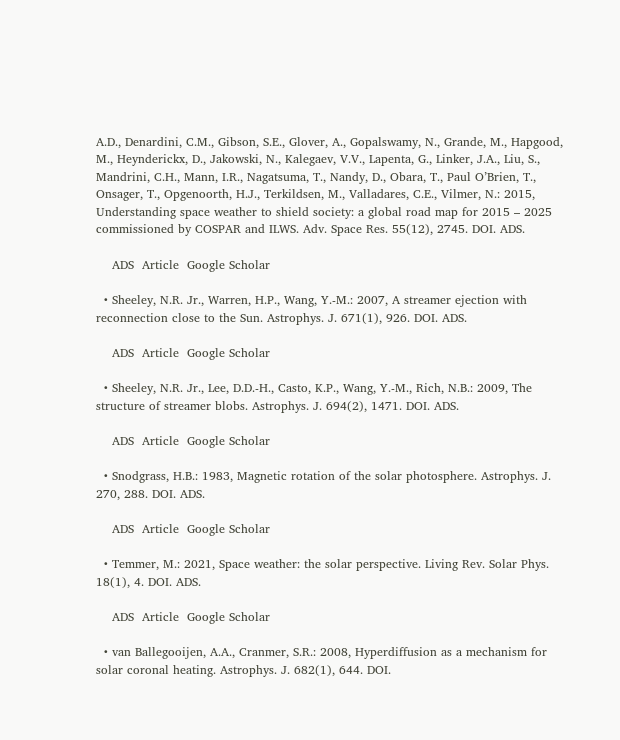A.D., Denardini, C.M., Gibson, S.E., Glover, A., Gopalswamy, N., Grande, M., Hapgood, M., Heynderickx, D., Jakowski, N., Kalegaev, V.V., Lapenta, G., Linker, J.A., Liu, S., Mandrini, C.H., Mann, I.R., Nagatsuma, T., Nandy, D., Obara, T., Paul O’Brien, T., Onsager, T., Opgenoorth, H.J., Terkildsen, M., Valladares, C.E., Vilmer, N.: 2015, Understanding space weather to shield society: a global road map for 2015 – 2025 commissioned by COSPAR and ILWS. Adv. Space Res. 55(12), 2745. DOI. ADS.

    ADS  Article  Google Scholar

  • Sheeley, N.R. Jr., Warren, H.P., Wang, Y.-M.: 2007, A streamer ejection with reconnection close to the Sun. Astrophys. J. 671(1), 926. DOI. ADS.

    ADS  Article  Google Scholar

  • Sheeley, N.R. Jr., Lee, D.D.-H., Casto, K.P., Wang, Y.-M., Rich, N.B.: 2009, The structure of streamer blobs. Astrophys. J. 694(2), 1471. DOI. ADS.

    ADS  Article  Google Scholar

  • Snodgrass, H.B.: 1983, Magnetic rotation of the solar photosphere. Astrophys. J. 270, 288. DOI. ADS.

    ADS  Article  Google Scholar

  • Temmer, M.: 2021, Space weather: the solar perspective. Living Rev. Solar Phys. 18(1), 4. DOI. ADS.

    ADS  Article  Google Scholar

  • van Ballegooijen, A.A., Cranmer, S.R.: 2008, Hyperdiffusion as a mechanism for solar coronal heating. Astrophys. J. 682(1), 644. DOI.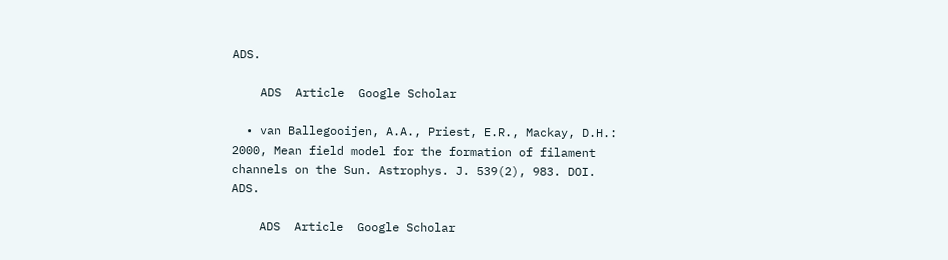ADS.

    ADS  Article  Google Scholar

  • van Ballegooijen, A.A., Priest, E.R., Mackay, D.H.: 2000, Mean field model for the formation of filament channels on the Sun. Astrophys. J. 539(2), 983. DOI. ADS.

    ADS  Article  Google Scholar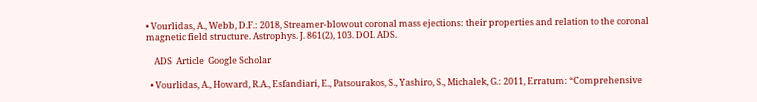• Vourlidas, A., Webb, D.F.: 2018, Streamer-blowout coronal mass ejections: their properties and relation to the coronal magnetic field structure. Astrophys. J. 861(2), 103. DOI. ADS.

    ADS  Article  Google Scholar

  • Vourlidas, A., Howard, R.A., Esfandiari, E., Patsourakos, S., Yashiro, S., Michalek, G.: 2011, Erratum: “Comprehensive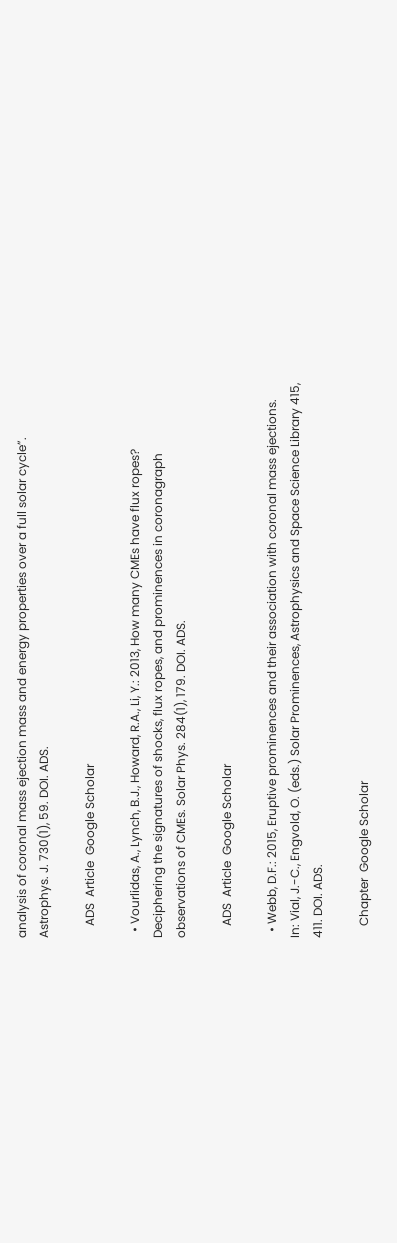analysis of coronal mass ejection mass and energy properties over a full solar cycle”. Astrophys. J. 730(1), 59. DOI. ADS.

    ADS  Article  Google Scholar

  • Vourlidas, A., Lynch, B.J., Howard, R.A., Li, Y.: 2013, How many CMEs have flux ropes? Deciphering the signatures of shocks, flux ropes, and prominences in coronagraph observations of CMEs. Solar Phys. 284(1), 179. DOI. ADS.

    ADS  Article  Google Scholar

  • Webb, D.F.: 2015, Eruptive prominences and their association with coronal mass ejections. In: Vial, J.-C., Engvold, O. (eds.) Solar Prominences, Astrophysics and Space Science Library 415, 411. DOI. ADS.

    Chapter  Google Scholar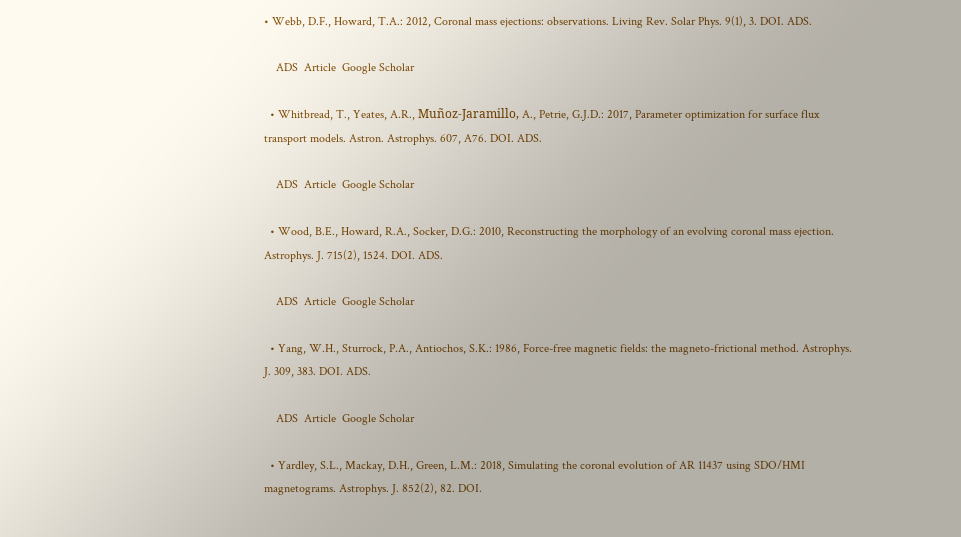• Webb, D.F., Howard, T.A.: 2012, Coronal mass ejections: observations. Living Rev. Solar Phys. 9(1), 3. DOI. ADS.

    ADS  Article  Google Scholar

  • Whitbread, T., Yeates, A.R., Muñoz-Jaramillo, A., Petrie, G.J.D.: 2017, Parameter optimization for surface flux transport models. Astron. Astrophys. 607, A76. DOI. ADS.

    ADS  Article  Google Scholar

  • Wood, B.E., Howard, R.A., Socker, D.G.: 2010, Reconstructing the morphology of an evolving coronal mass ejection. Astrophys. J. 715(2), 1524. DOI. ADS.

    ADS  Article  Google Scholar

  • Yang, W.H., Sturrock, P.A., Antiochos, S.K.: 1986, Force-free magnetic fields: the magneto-frictional method. Astrophys. J. 309, 383. DOI. ADS.

    ADS  Article  Google Scholar

  • Yardley, S.L., Mackay, D.H., Green, L.M.: 2018, Simulating the coronal evolution of AR 11437 using SDO/HMI magnetograms. Astrophys. J. 852(2), 82. DOI.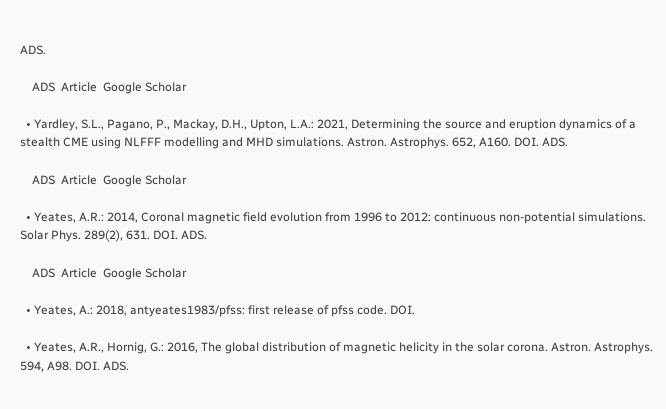ADS.

    ADS  Article  Google Scholar

  • Yardley, S.L., Pagano, P., Mackay, D.H., Upton, L.A.: 2021, Determining the source and eruption dynamics of a stealth CME using NLFFF modelling and MHD simulations. Astron. Astrophys. 652, A160. DOI. ADS.

    ADS  Article  Google Scholar

  • Yeates, A.R.: 2014, Coronal magnetic field evolution from 1996 to 2012: continuous non-potential simulations. Solar Phys. 289(2), 631. DOI. ADS.

    ADS  Article  Google Scholar

  • Yeates, A.: 2018, antyeates1983/pfss: first release of pfss code. DOI.

  • Yeates, A.R., Hornig, G.: 2016, The global distribution of magnetic helicity in the solar corona. Astron. Astrophys. 594, A98. DOI. ADS.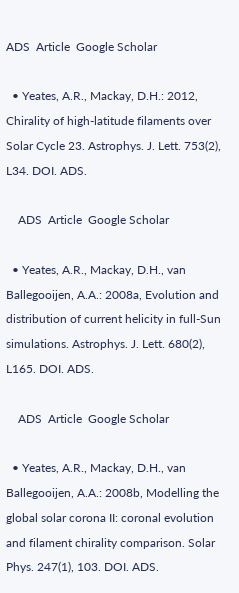ADS  Article  Google Scholar

  • Yeates, A.R., Mackay, D.H.: 2012, Chirality of high-latitude filaments over Solar Cycle 23. Astrophys. J. Lett. 753(2), L34. DOI. ADS.

    ADS  Article  Google Scholar

  • Yeates, A.R., Mackay, D.H., van Ballegooijen, A.A.: 2008a, Evolution and distribution of current helicity in full-Sun simulations. Astrophys. J. Lett. 680(2), L165. DOI. ADS.

    ADS  Article  Google Scholar

  • Yeates, A.R., Mackay, D.H., van Ballegooijen, A.A.: 2008b, Modelling the global solar corona II: coronal evolution and filament chirality comparison. Solar Phys. 247(1), 103. DOI. ADS.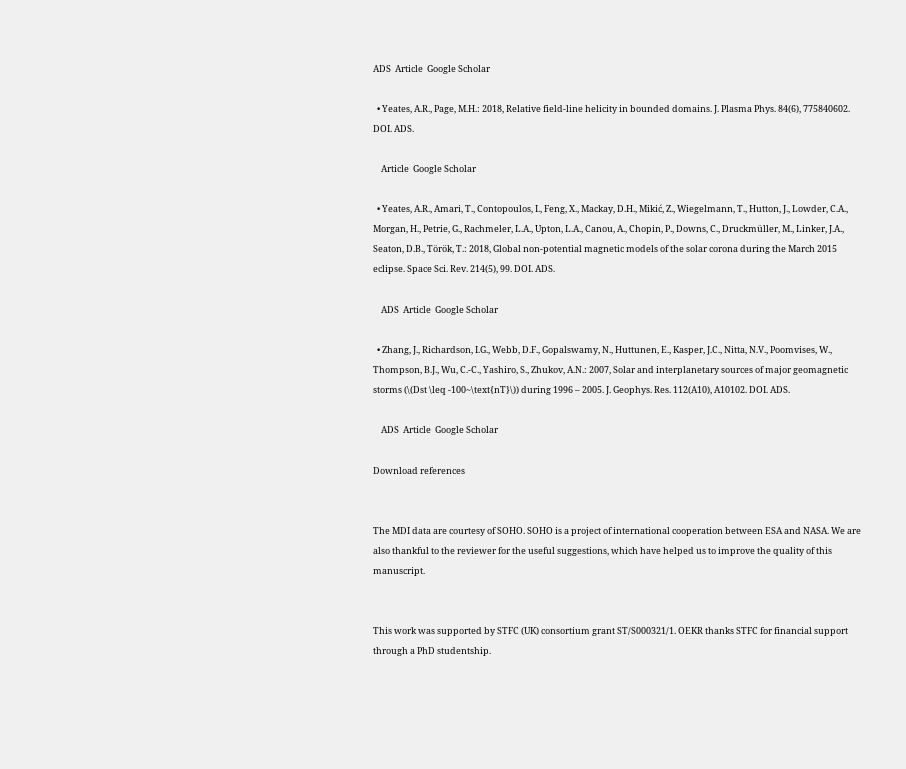ADS  Article  Google Scholar

  • Yeates, A.R., Page, M.H.: 2018, Relative field-line helicity in bounded domains. J. Plasma Phys. 84(6), 775840602. DOI. ADS.

    Article  Google Scholar

  • Yeates, A.R., Amari, T., Contopoulos, I., Feng, X., Mackay, D.H., Mikić, Z., Wiegelmann, T., Hutton, J., Lowder, C.A., Morgan, H., Petrie, G., Rachmeler, L.A., Upton, L.A., Canou, A., Chopin, P., Downs, C., Druckmüller, M., Linker, J.A., Seaton, D.B., Török, T.: 2018, Global non-potential magnetic models of the solar corona during the March 2015 eclipse. Space Sci. Rev. 214(5), 99. DOI. ADS.

    ADS  Article  Google Scholar

  • Zhang, J., Richardson, I.G., Webb, D.F., Gopalswamy, N., Huttunen, E., Kasper, J.C., Nitta, N.V., Poomvises, W., Thompson, B.J., Wu, C.-C., Yashiro, S., Zhukov, A.N.: 2007, Solar and interplanetary sources of major geomagnetic storms (\(Dst \leq -100~\text{nT}\)) during 1996 – 2005. J. Geophys. Res. 112(A10), A10102. DOI. ADS.

    ADS  Article  Google Scholar

Download references


The MDI data are courtesy of SOHO. SOHO is a project of international cooperation between ESA and NASA. We are also thankful to the reviewer for the useful suggestions, which have helped us to improve the quality of this manuscript.


This work was supported by STFC (UK) consortium grant ST/S000321/1. OEKR thanks STFC for financial support through a PhD studentship.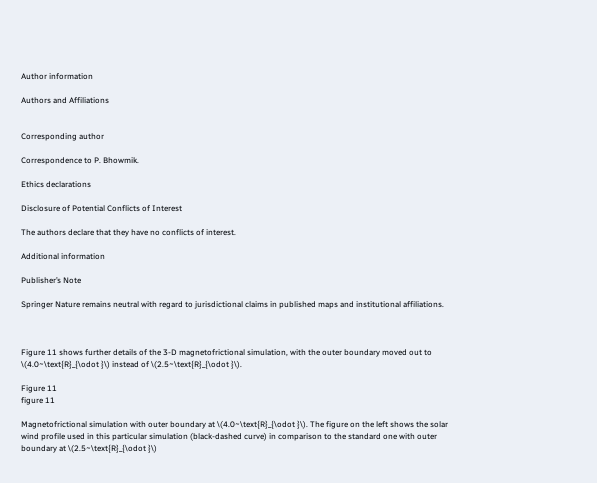Author information

Authors and Affiliations


Corresponding author

Correspondence to P. Bhowmik.

Ethics declarations

Disclosure of Potential Conflicts of Interest

The authors declare that they have no conflicts of interest.

Additional information

Publisher’s Note

Springer Nature remains neutral with regard to jurisdictional claims in published maps and institutional affiliations.



Figure 11 shows further details of the 3-D magnetofrictional simulation, with the outer boundary moved out to \(4.0~\text{R}_{\odot }\) instead of \(2.5~\text{R}_{\odot }\).

Figure 11
figure 11

Magnetofrictional simulation with outer boundary at \(4.0~\text{R}_{\odot }\). The figure on the left shows the solar wind profile used in this particular simulation (black-dashed curve) in comparison to the standard one with outer boundary at \(2.5~\text{R}_{\odot }\)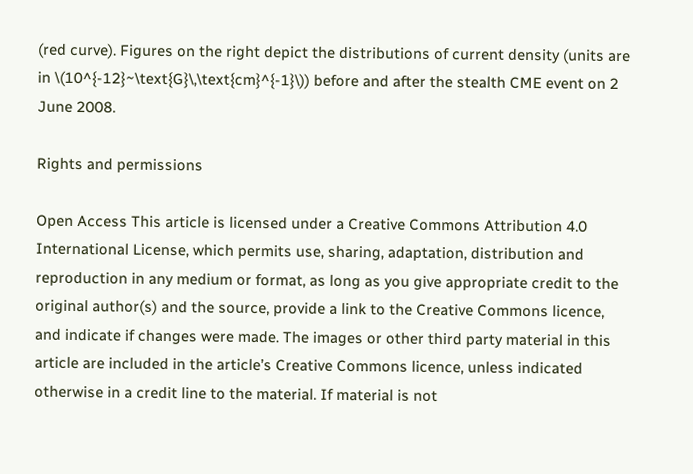(red curve). Figures on the right depict the distributions of current density (units are in \(10^{-12}~\text{G}\,\text{cm}^{-1}\)) before and after the stealth CME event on 2 June 2008.

Rights and permissions

Open Access This article is licensed under a Creative Commons Attribution 4.0 International License, which permits use, sharing, adaptation, distribution and reproduction in any medium or format, as long as you give appropriate credit to the original author(s) and the source, provide a link to the Creative Commons licence, and indicate if changes were made. The images or other third party material in this article are included in the article’s Creative Commons licence, unless indicated otherwise in a credit line to the material. If material is not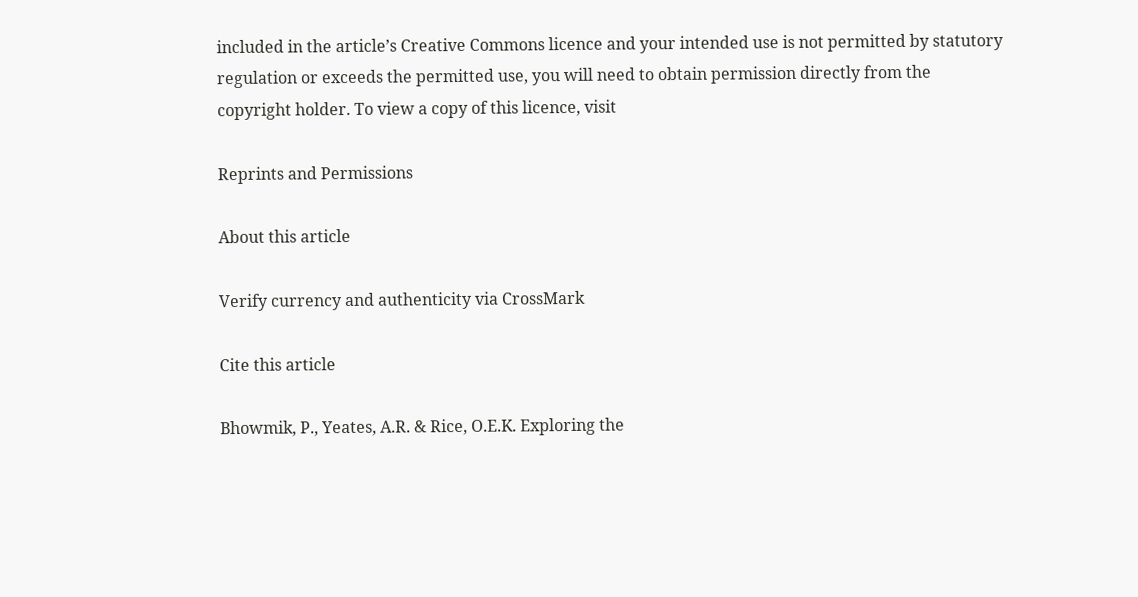included in the article’s Creative Commons licence and your intended use is not permitted by statutory regulation or exceeds the permitted use, you will need to obtain permission directly from the copyright holder. To view a copy of this licence, visit

Reprints and Permissions

About this article

Verify currency and authenticity via CrossMark

Cite this article

Bhowmik, P., Yeates, A.R. & Rice, O.E.K. Exploring the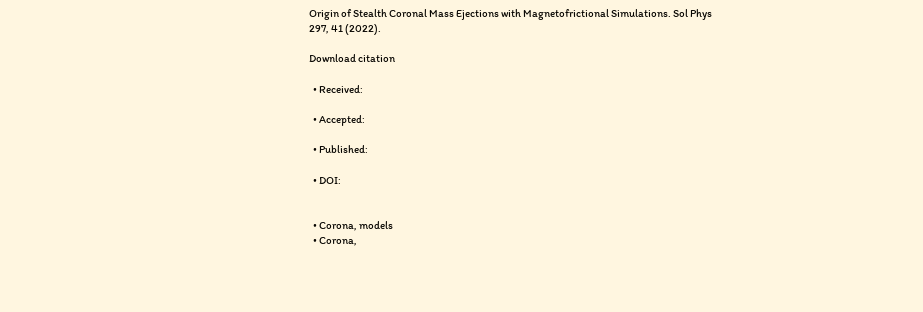Origin of Stealth Coronal Mass Ejections with Magnetofrictional Simulations. Sol Phys 297, 41 (2022).

Download citation

  • Received:

  • Accepted:

  • Published:

  • DOI:


  • Corona, models
  • Corona,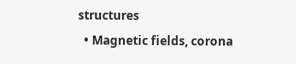structures
  • Magnetic fields, corona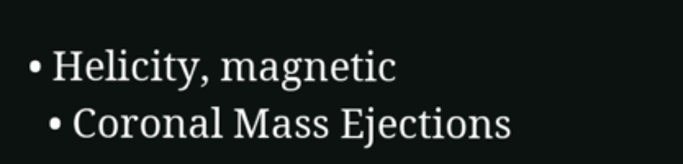• Helicity, magnetic
  • Coronal Mass Ejections